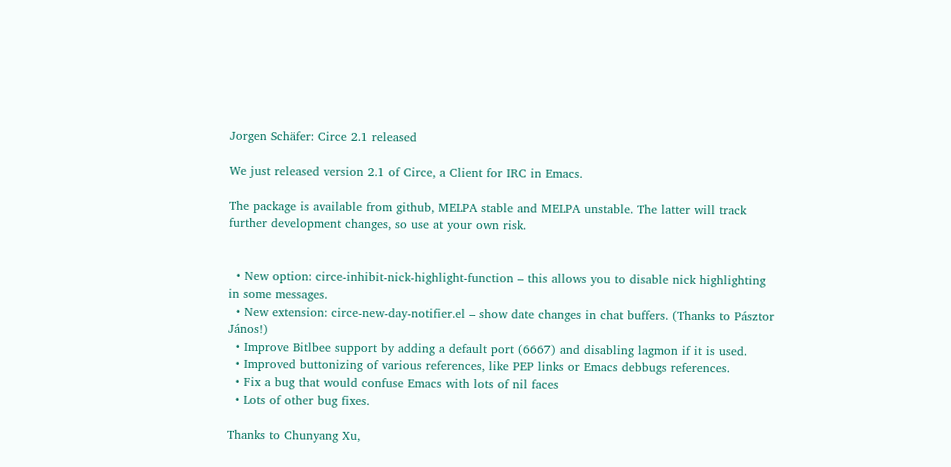Jorgen Schäfer: Circe 2.1 released

We just released version 2.1 of Circe, a Client for IRC in Emacs.

The package is available from github, MELPA stable and MELPA unstable. The latter will track further development changes, so use at your own risk.


  • New option: circe-inhibit-nick-highlight-function – this allows you to disable nick highlighting in some messages.
  • New extension: circe-new-day-notifier.el – show date changes in chat buffers. (Thanks to Pásztor János!)
  • Improve Bitlbee support by adding a default port (6667) and disabling lagmon if it is used.
  • Improved buttonizing of various references, like PEP links or Emacs debbugs references.
  • Fix a bug that would confuse Emacs with lots of nil faces
  • Lots of other bug fixes.

Thanks to Chunyang Xu,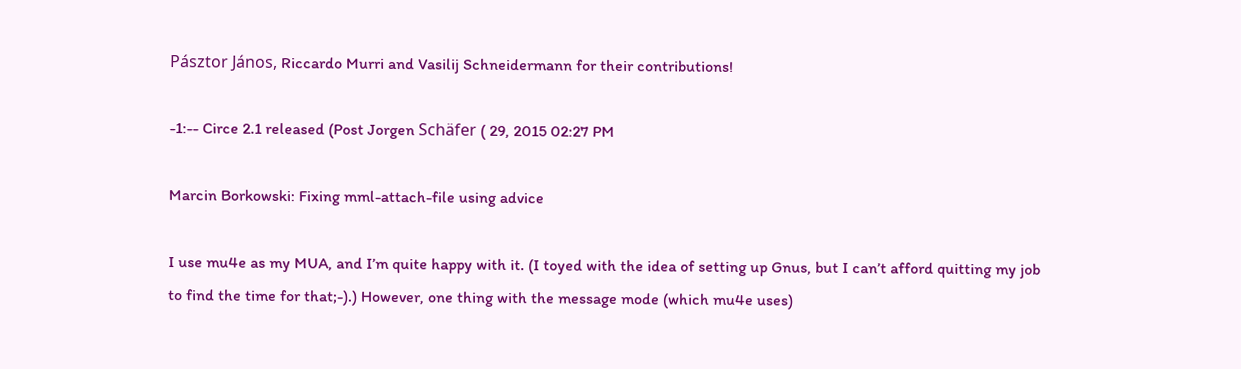Pásztor János, Riccardo Murri and Vasilij Schneidermann for their contributions!

-1:-- Circe 2.1 released (Post Jorgen Schäfer ( 29, 2015 02:27 PM

Marcin Borkowski: Fixing mml-attach-file using advice

I use mu4e as my MUA, and I’m quite happy with it. (I toyed with the idea of setting up Gnus, but I can’t afford quitting my job to find the time for that;-).) However, one thing with the message mode (which mu4e uses)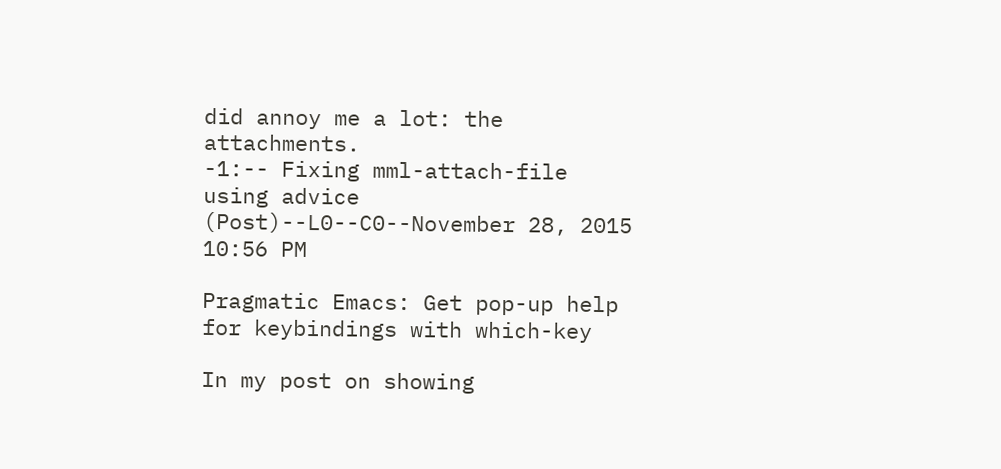did annoy me a lot: the attachments.
-1:-- Fixing mml-attach-file using advice (Post)--L0--C0--November 28, 2015 10:56 PM

Pragmatic Emacs: Get pop-up help for keybindings with which-key

In my post on showing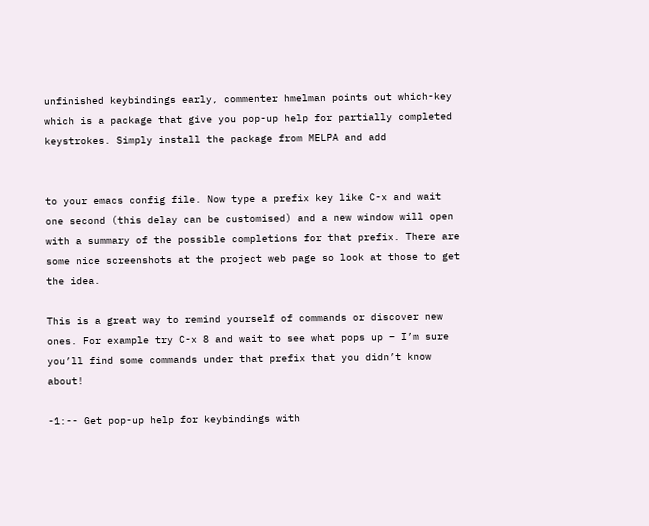unfinished keybindings early, commenter hmelman points out which-key which is a package that give you pop-up help for partially completed keystrokes. Simply install the package from MELPA and add


to your emacs config file. Now type a prefix key like C-x and wait one second (this delay can be customised) and a new window will open with a summary of the possible completions for that prefix. There are some nice screenshots at the project web page so look at those to get the idea.

This is a great way to remind yourself of commands or discover new ones. For example try C-x 8 and wait to see what pops up – I’m sure you’ll find some commands under that prefix that you didn’t know about!

-1:-- Get pop-up help for keybindings with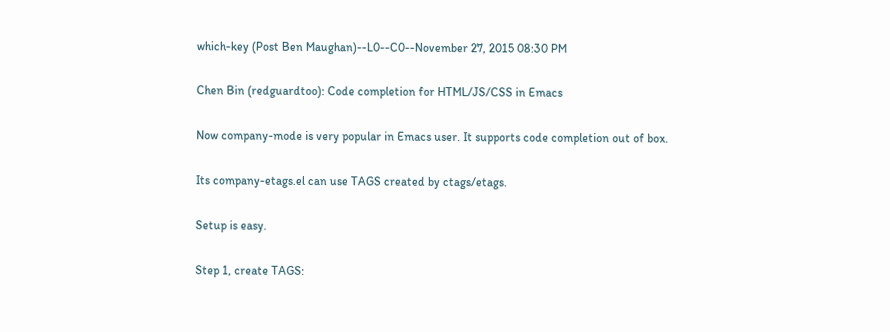which-key (Post Ben Maughan)--L0--C0--November 27, 2015 08:30 PM

Chen Bin (redguardtoo): Code completion for HTML/JS/CSS in Emacs

Now company-mode is very popular in Emacs user. It supports code completion out of box.

Its company-etags.el can use TAGS created by ctags/etags.

Setup is easy.

Step 1, create TAGS: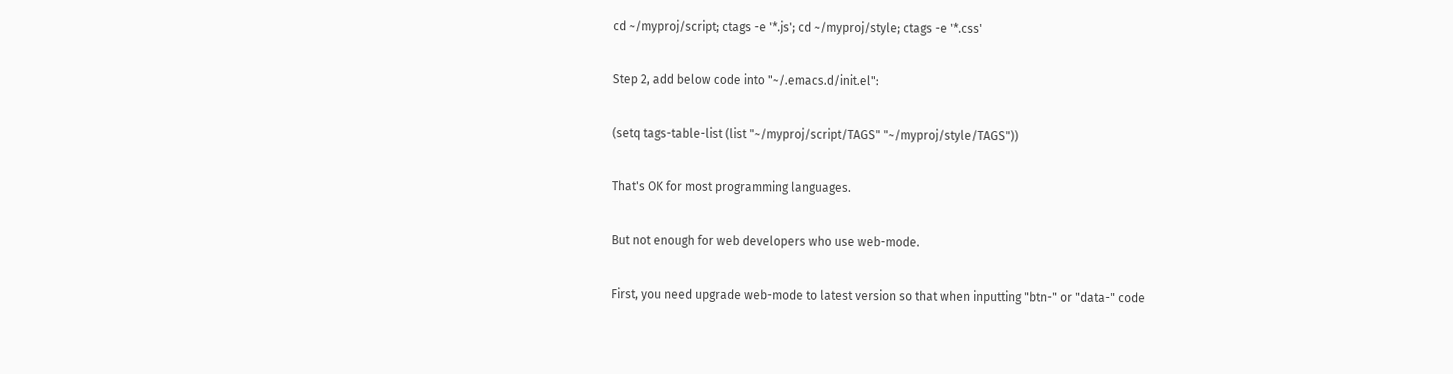cd ~/myproj/script; ctags -e '*.js'; cd ~/myproj/style; ctags -e '*.css'

Step 2, add below code into "~/.emacs.d/init.el":

(setq tags-table-list (list "~/myproj/script/TAGS" "~/myproj/style/TAGS"))

That's OK for most programming languages.

But not enough for web developers who use web-mode.

First, you need upgrade web-mode to latest version so that when inputting "btn-" or "data-" code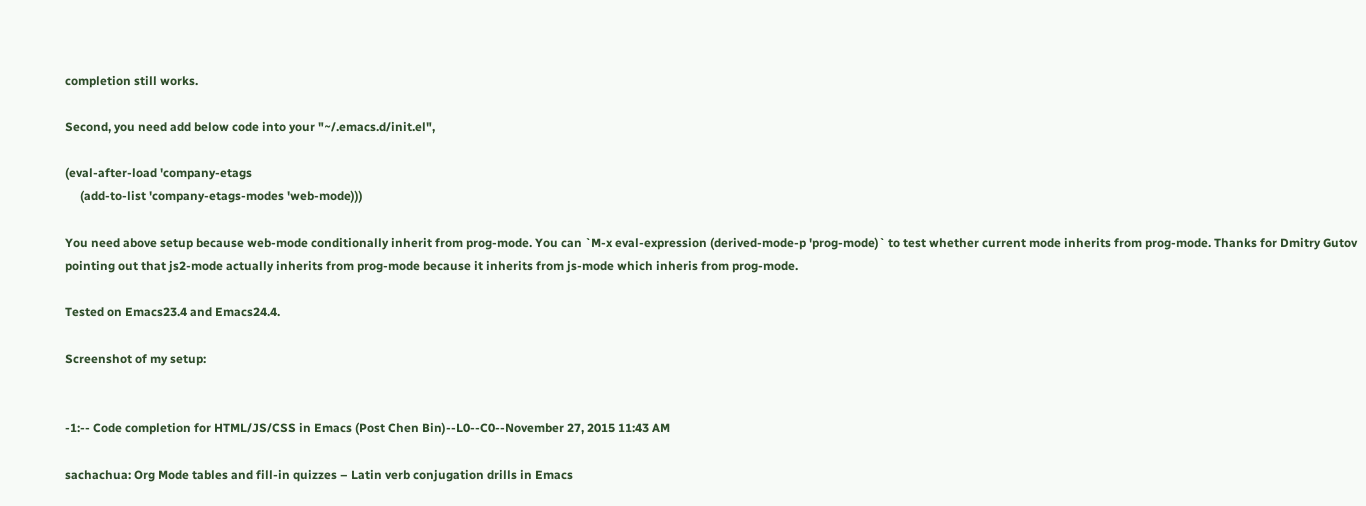completion still works.

Second, you need add below code into your "~/.emacs.d/init.el",

(eval-after-load 'company-etags
     (add-to-list 'company-etags-modes 'web-mode)))

You need above setup because web-mode conditionally inherit from prog-mode. You can `M-x eval-expression (derived-mode-p 'prog-mode)` to test whether current mode inherits from prog-mode. Thanks for Dmitry Gutov pointing out that js2-mode actually inherits from prog-mode because it inherits from js-mode which inheris from prog-mode.

Tested on Emacs23.4 and Emacs24.4.

Screenshot of my setup:


-1:-- Code completion for HTML/JS/CSS in Emacs (Post Chen Bin)--L0--C0--November 27, 2015 11:43 AM

sachachua: Org Mode tables and fill-in quizzes – Latin verb conjugation drills in Emacs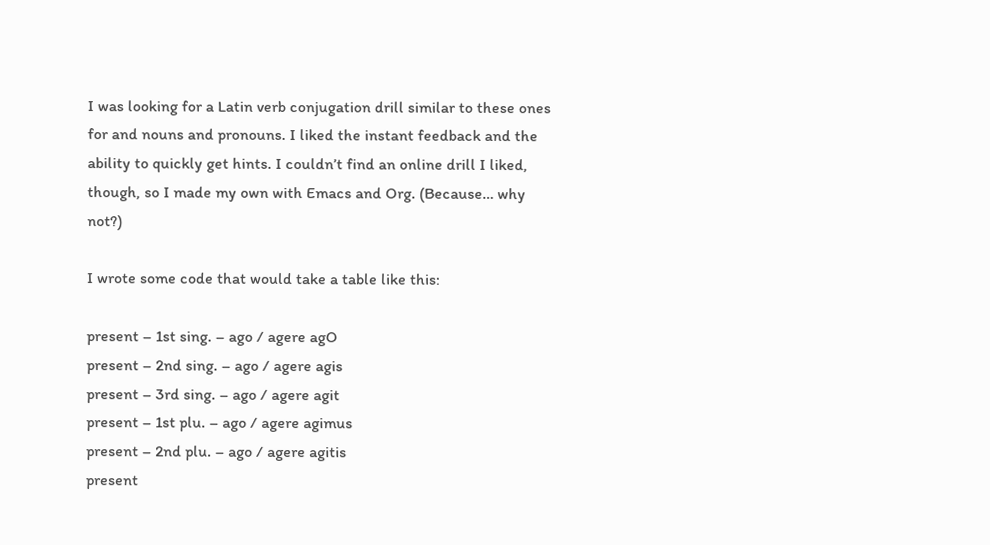I was looking for a Latin verb conjugation drill similar to these ones for and nouns and pronouns. I liked the instant feedback and the ability to quickly get hints. I couldn’t find an online drill I liked, though, so I made my own with Emacs and Org. (Because… why not?)

I wrote some code that would take a table like this:

present – 1st sing. – ago / agere agO
present – 2nd sing. – ago / agere agis
present – 3rd sing. – ago / agere agit
present – 1st plu. – ago / agere agimus
present – 2nd plu. – ago / agere agitis
present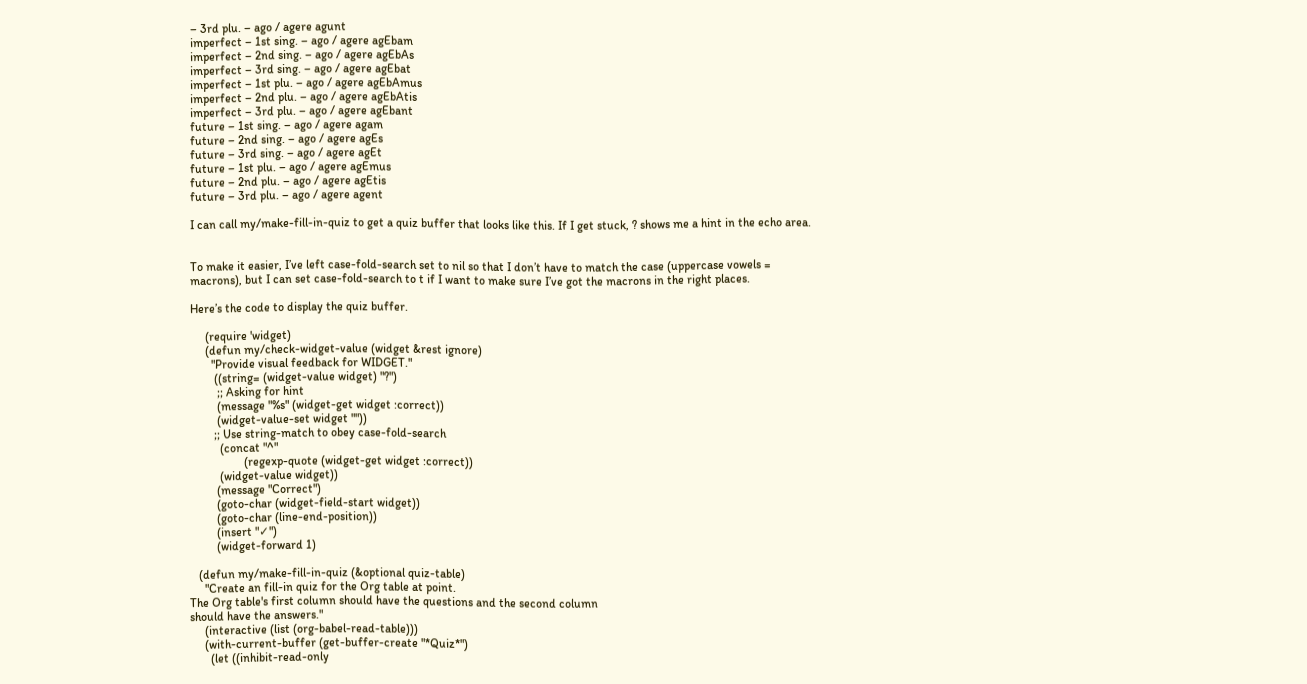– 3rd plu. – ago / agere agunt
imperfect – 1st sing. – ago / agere agEbam
imperfect – 2nd sing. – ago / agere agEbAs
imperfect – 3rd sing. – ago / agere agEbat
imperfect – 1st plu. – ago / agere agEbAmus
imperfect – 2nd plu. – ago / agere agEbAtis
imperfect – 3rd plu. – ago / agere agEbant
future – 1st sing. – ago / agere agam
future – 2nd sing. – ago / agere agEs
future – 3rd sing. – ago / agere agEt
future – 1st plu. – ago / agere agEmus
future – 2nd plu. – ago / agere agEtis
future – 3rd plu. – ago / agere agent

I can call my/make-fill-in-quiz to get a quiz buffer that looks like this. If I get stuck, ? shows me a hint in the echo area.


To make it easier, I’ve left case-fold-search set to nil so that I don’t have to match the case (uppercase vowels = macrons), but I can set case-fold-search to t if I want to make sure I’ve got the macrons in the right places.

Here’s the code to display the quiz buffer.

     (require 'widget)
     (defun my/check-widget-value (widget &rest ignore)
       "Provide visual feedback for WIDGET."
        ((string= (widget-value widget) "?")
         ;; Asking for hint
         (message "%s" (widget-get widget :correct))
         (widget-value-set widget ""))
        ;; Use string-match to obey case-fold-search
          (concat "^"
                  (regexp-quote (widget-get widget :correct))
          (widget-value widget))
         (message "Correct")
         (goto-char (widget-field-start widget))
         (goto-char (line-end-position))
         (insert "✓")
         (widget-forward 1)

   (defun my/make-fill-in-quiz (&optional quiz-table)
     "Create an fill-in quiz for the Org table at point.
The Org table's first column should have the questions and the second column
should have the answers."
     (interactive (list (org-babel-read-table)))
     (with-current-buffer (get-buffer-create "*Quiz*")
       (let ((inhibit-read-only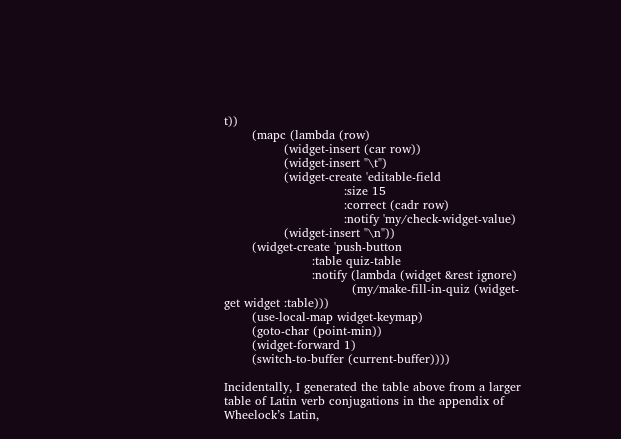t))
       (mapc (lambda (row)
               (widget-insert (car row))
               (widget-insert "\t")
               (widget-create 'editable-field
                              :size 15
                              :correct (cadr row)
                              :notify 'my/check-widget-value)
               (widget-insert "\n"))
       (widget-create 'push-button
                      :table quiz-table
                      :notify (lambda (widget &rest ignore)
                                (my/make-fill-in-quiz (widget-get widget :table)))
       (use-local-map widget-keymap)
       (goto-char (point-min))
       (widget-forward 1)
       (switch-to-buffer (current-buffer))))

Incidentally, I generated the table above from a larger table of Latin verb conjugations in the appendix of Wheelock’s Latin,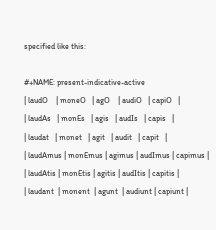specified like this:

#+NAME: present-indicative-active
| laudO    | moneO   | agO    | audiO   | capiO   |
| laudAs   | monEs   | agis   | audIs   | capis   |
| laudat   | monet   | agit   | audit   | capit   |
| laudAmus | monEmus | agimus | audImus | capimus |
| laudAtis | monEtis | agitis | audItis | capitis |
| laudant  | monent  | agunt  | audiunt | capiunt |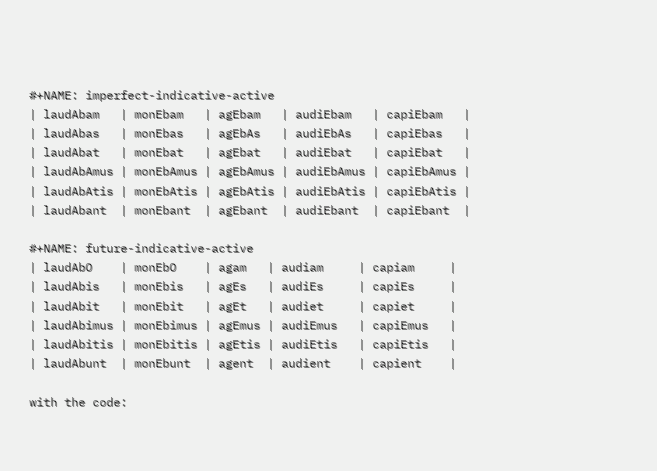#+NAME: imperfect-indicative-active
| laudAbam   | monEbam   | agEbam   | audiEbam   | capiEbam   |
| laudAbas   | monEbas   | agEbAs   | audiEbAs   | capiEbas   |
| laudAbat   | monEbat   | agEbat   | audiEbat   | capiEbat   |
| laudAbAmus | monEbAmus | agEbAmus | audiEbAmus | capiEbAmus |
| laudAbAtis | monEbAtis | agEbAtis | audiEbAtis | capiEbAtis |
| laudAbant  | monEbant  | agEbant  | audiEbant  | capiEbant  |

#+NAME: future-indicative-active
| laudAbO    | monEbO    | agam   | audiam     | capiam     |
| laudAbis   | monEbis   | agEs   | audiEs     | capiEs     |
| laudAbit   | monEbit   | agEt   | audiet     | capiet     |
| laudAbimus | monEbimus | agEmus | audiEmus   | capiEmus   |
| laudAbitis | monEbitis | agEtis | audiEtis   | capiEtis   |
| laudAbunt  | monEbunt  | agent  | audient    | capient    |

with the code: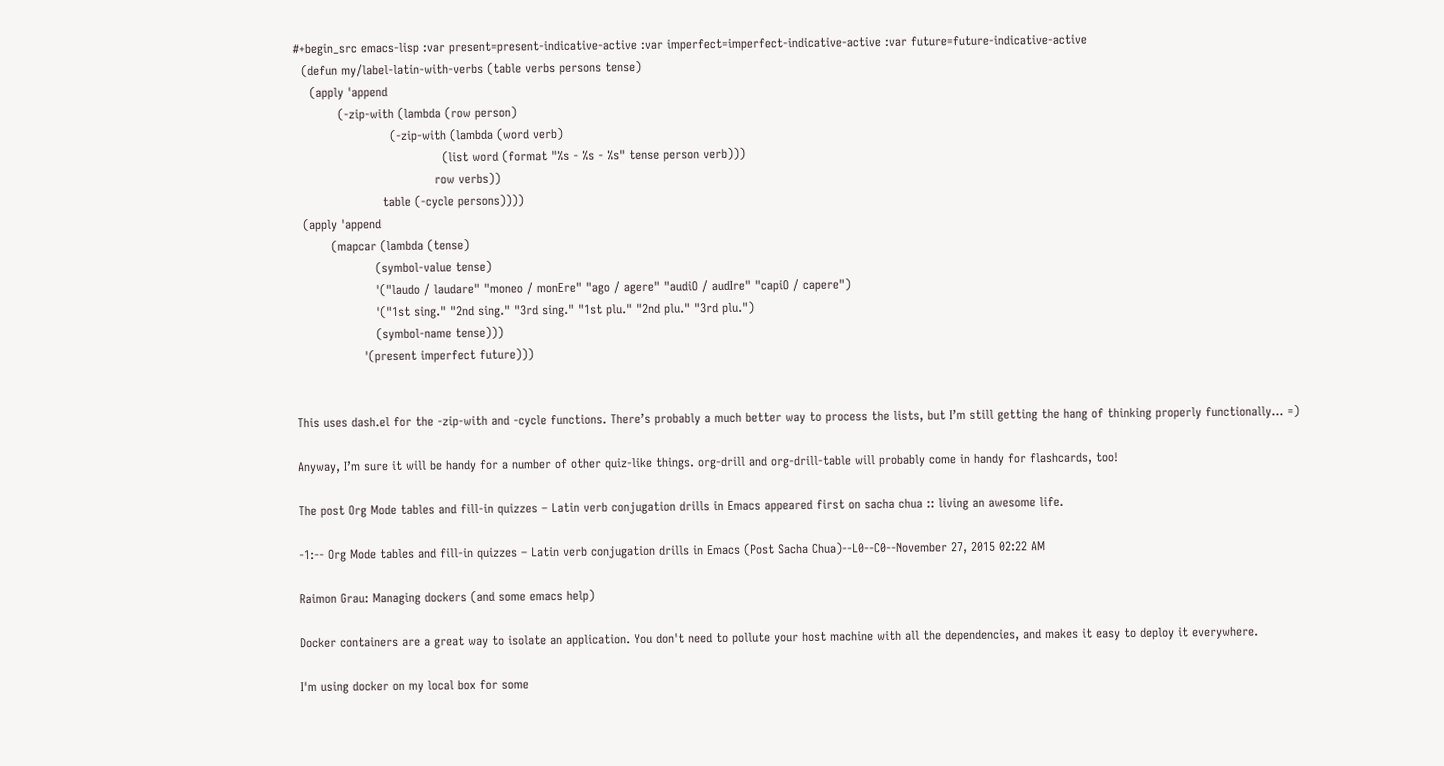#+begin_src emacs-lisp :var present=present-indicative-active :var imperfect=imperfect-indicative-active :var future=future-indicative-active
  (defun my/label-latin-with-verbs (table verbs persons tense)
    (apply 'append
           (-zip-with (lambda (row person)
                        (-zip-with (lambda (word verb)
                                     (list word (format "%s - %s - %s" tense person verb)))
                                   row verbs))
                      table (-cycle persons))))
  (apply 'append
         (mapcar (lambda (tense)
                    (symbol-value tense)
                    '("laudo / laudare" "moneo / monEre" "ago / agere" "audiO / audIre" "capiO / capere")
                    '("1st sing." "2nd sing." "3rd sing." "1st plu." "2nd plu." "3rd plu.")
                    (symbol-name tense)))
                 '(present imperfect future)))


This uses dash.el for the -zip-with and -cycle functions. There’s probably a much better way to process the lists, but I’m still getting the hang of thinking properly functionally… =)

Anyway, I’m sure it will be handy for a number of other quiz-like things. org-drill and org-drill-table will probably come in handy for flashcards, too!

The post Org Mode tables and fill-in quizzes – Latin verb conjugation drills in Emacs appeared first on sacha chua :: living an awesome life.

-1:-- Org Mode tables and fill-in quizzes – Latin verb conjugation drills in Emacs (Post Sacha Chua)--L0--C0--November 27, 2015 02:22 AM

Raimon Grau: Managing dockers (and some emacs help)

Docker containers are a great way to isolate an application. You don't need to pollute your host machine with all the dependencies, and makes it easy to deploy it everywhere.

I'm using docker on my local box for some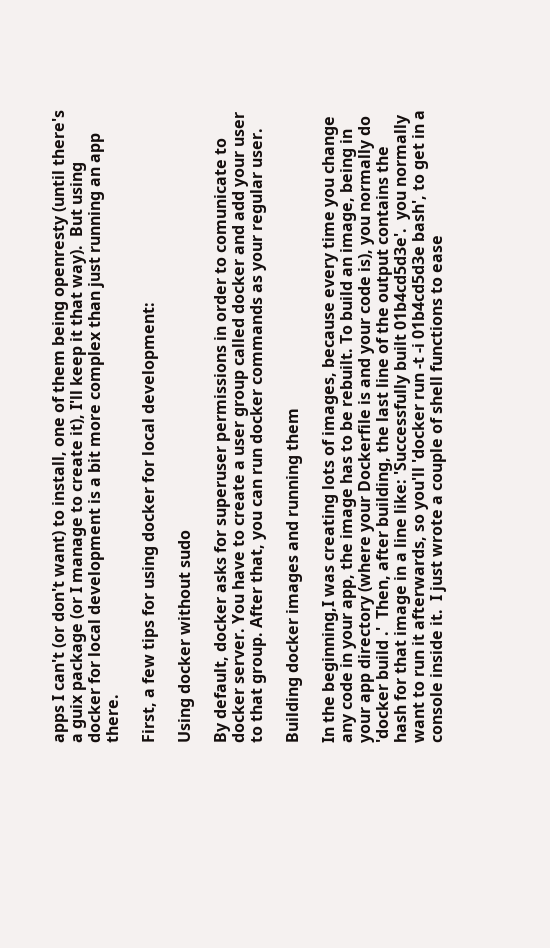apps I can't (or don't want) to install, one of them being openresty (until there's a guix package (or I manage to create it), I'll keep it that way).  But using docker for local development is a bit more complex than just running an app there.

First, a few tips for using docker for local development:

Using docker without sudo

By default, docker asks for superuser permissions in order to comunicate to docker server. You have to create a user group called docker and add your user to that group. After that, you can run docker commands as your regular user.

Building docker images and running them

In the beginning,I was creating lots of images, because every time you change any code in your app, the image has to be rebuilt. To build an image, being in your app directory (where your Dockerfile is and your code is), you normally do 'docker build .'  Then, after building, the last line of the output contains the hash for that image in a line like: 'Successfully built 01b4cd5d3e'.  you normally want to run it afterwards, so you'll 'docker run -t -i 01b4cd5d3e bash', to get in a console inside it.  I just wrote a couple of shell functions to ease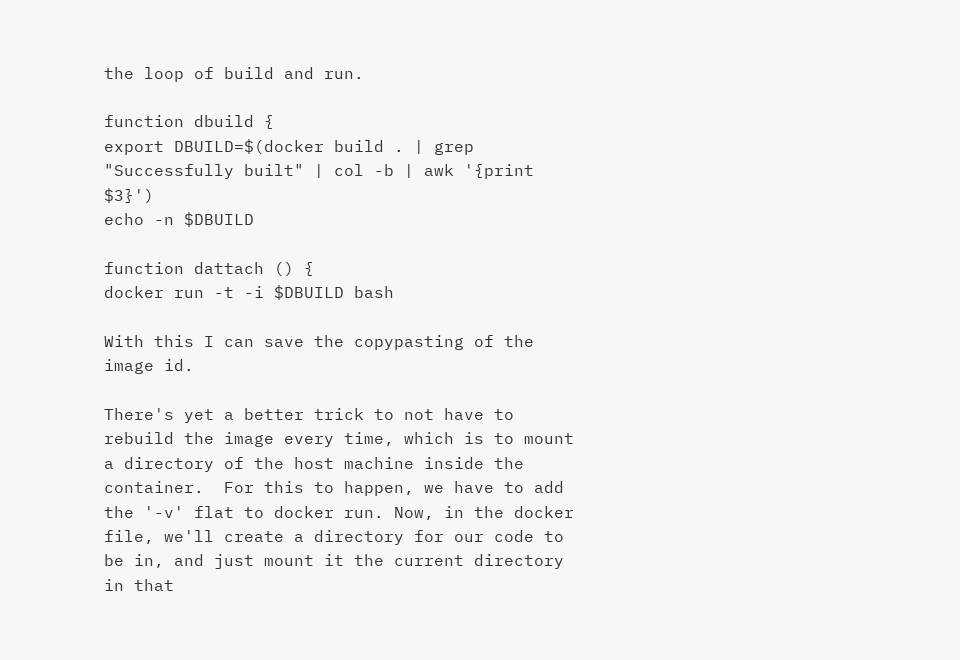the loop of build and run.

function dbuild {
export DBUILD=$(docker build . | grep "Successfully built" | col -b | awk '{print $3}')
echo -n $DBUILD

function dattach () {
docker run -t -i $DBUILD bash

With this I can save the copypasting of the image id.

There's yet a better trick to not have to rebuild the image every time, which is to mount a directory of the host machine inside the container.  For this to happen, we have to add the '-v' flat to docker run. Now, in the docker file, we'll create a directory for our code to be in, and just mount it the current directory in that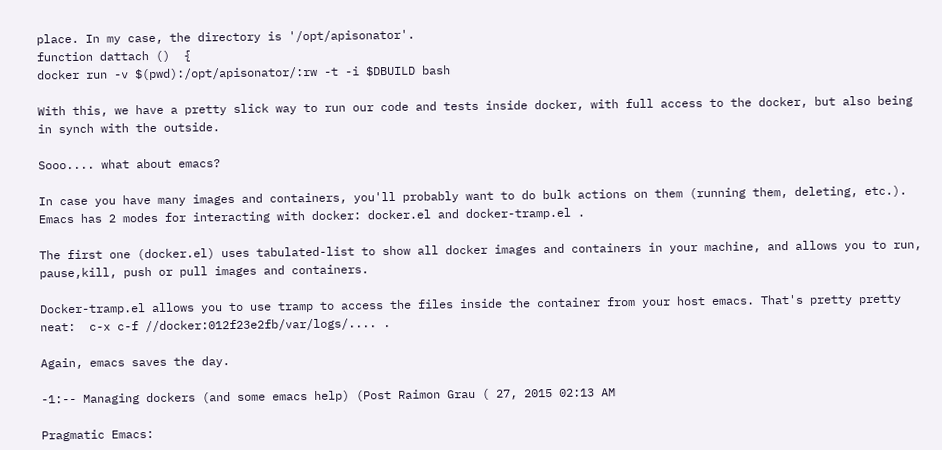place. In my case, the directory is '/opt/apisonator'.
function dattach ()  {
docker run -v $(pwd):/opt/apisonator/:rw -t -i $DBUILD bash

With this, we have a pretty slick way to run our code and tests inside docker, with full access to the docker, but also being in synch with the outside.

Sooo.... what about emacs?

In case you have many images and containers, you'll probably want to do bulk actions on them (running them, deleting, etc.). Emacs has 2 modes for interacting with docker: docker.el and docker-tramp.el .

The first one (docker.el) uses tabulated-list to show all docker images and containers in your machine, and allows you to run, pause,kill, push or pull images and containers.

Docker-tramp.el allows you to use tramp to access the files inside the container from your host emacs. That's pretty pretty neat:  c-x c-f //docker:012f23e2fb/var/logs/.... .

Again, emacs saves the day.

-1:-- Managing dockers (and some emacs help) (Post Raimon Grau ( 27, 2015 02:13 AM

Pragmatic Emacs: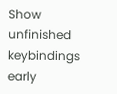Show unfinished keybindings early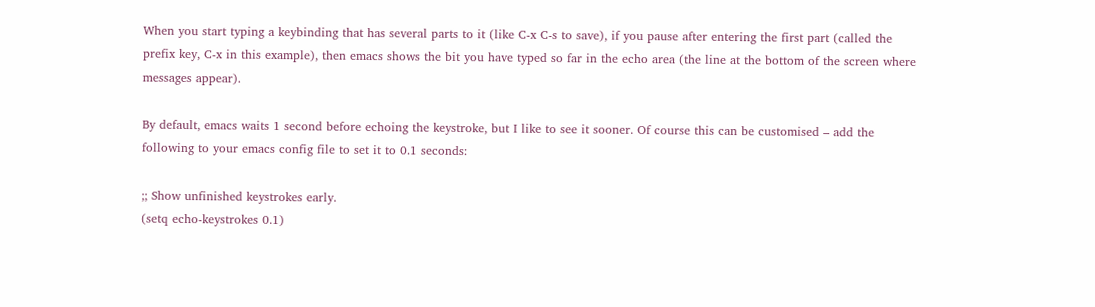When you start typing a keybinding that has several parts to it (like C-x C-s to save), if you pause after entering the first part (called the prefix key, C-x in this example), then emacs shows the bit you have typed so far in the echo area (the line at the bottom of the screen where messages appear).

By default, emacs waits 1 second before echoing the keystroke, but I like to see it sooner. Of course this can be customised – add the following to your emacs config file to set it to 0.1 seconds:

;; Show unfinished keystrokes early.
(setq echo-keystrokes 0.1)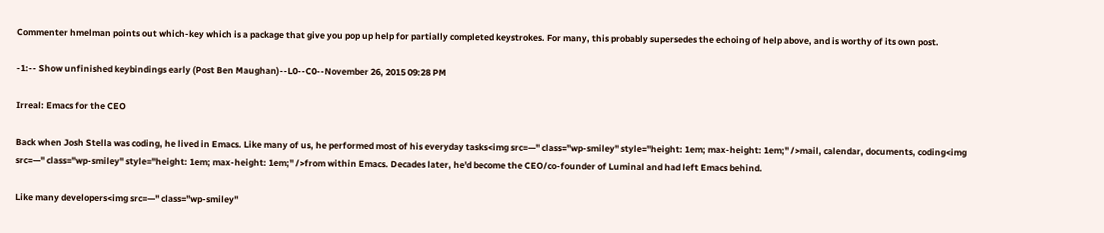Commenter hmelman points out which-key which is a package that give you pop up help for partially completed keystrokes. For many, this probably supersedes the echoing of help above, and is worthy of its own post.

-1:-- Show unfinished keybindings early (Post Ben Maughan)--L0--C0--November 26, 2015 09:28 PM

Irreal: Emacs for the CEO

Back when Josh Stella was coding, he lived in Emacs. Like many of us, he performed most of his everyday tasks<img src=—" class="wp-smiley" style="height: 1em; max-height: 1em;" />mail, calendar, documents, coding<img src=—" class="wp-smiley" style="height: 1em; max-height: 1em;" />from within Emacs. Decades later, he'd become the CEO/co-founder of Luminal and had left Emacs behind.

Like many developers<img src=—" class="wp-smiley"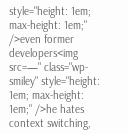style="height: 1em; max-height: 1em;" />even former developers<img src=—" class="wp-smiley" style="height: 1em; max-height: 1em;" />he hates context switching,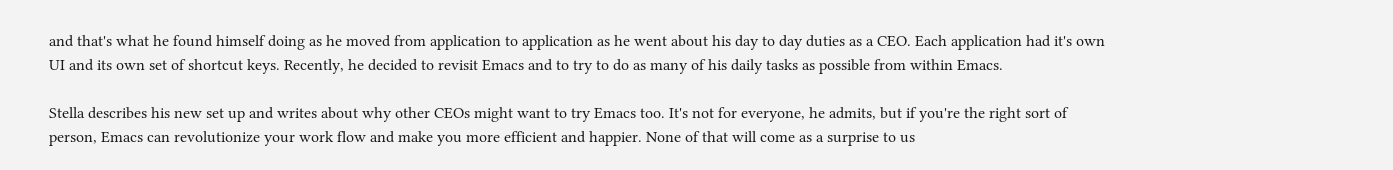and that's what he found himself doing as he moved from application to application as he went about his day to day duties as a CEO. Each application had it's own UI and its own set of shortcut keys. Recently, he decided to revisit Emacs and to try to do as many of his daily tasks as possible from within Emacs.

Stella describes his new set up and writes about why other CEOs might want to try Emacs too. It's not for everyone, he admits, but if you're the right sort of person, Emacs can revolutionize your work flow and make you more efficient and happier. None of that will come as a surprise to us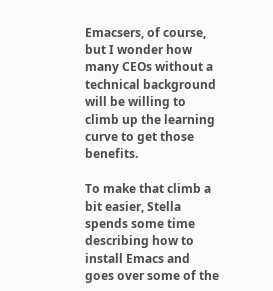Emacsers, of course, but I wonder how many CEOs without a technical background will be willing to climb up the learning curve to get those benefits.

To make that climb a bit easier, Stella spends some time describing how to install Emacs and goes over some of the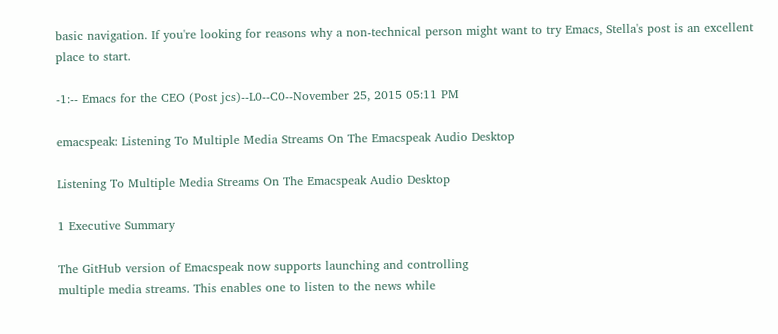basic navigation. If you're looking for reasons why a non-technical person might want to try Emacs, Stella's post is an excellent place to start.

-1:-- Emacs for the CEO (Post jcs)--L0--C0--November 25, 2015 05:11 PM

emacspeak: Listening To Multiple Media Streams On The Emacspeak Audio Desktop

Listening To Multiple Media Streams On The Emacspeak Audio Desktop

1 Executive Summary

The GitHub version of Emacspeak now supports launching and controlling
multiple media streams. This enables one to listen to the news while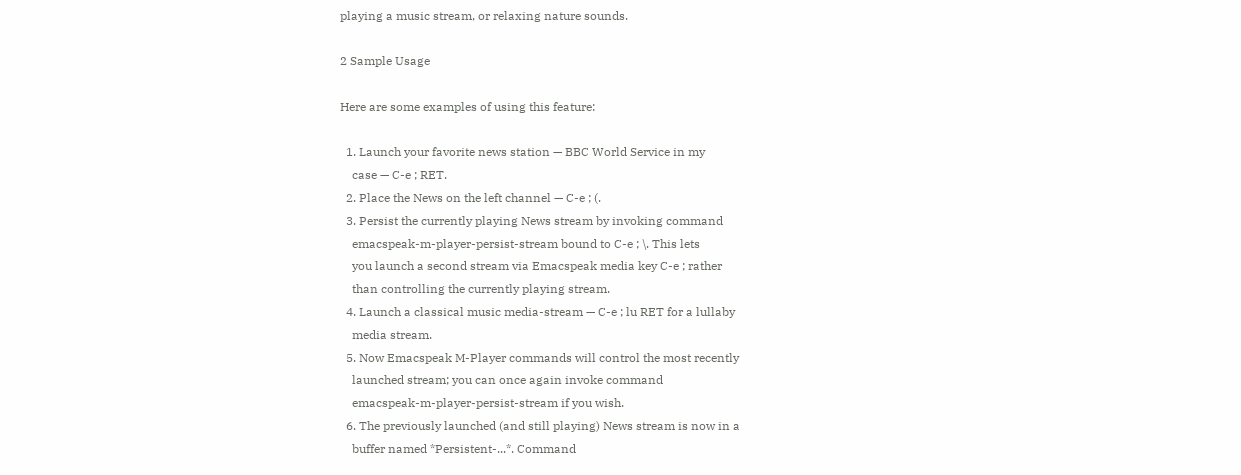playing a music stream, or relaxing nature sounds.

2 Sample Usage

Here are some examples of using this feature:

  1. Launch your favorite news station — BBC World Service in my
    case — C-e ; RET.
  2. Place the News on the left channel — C-e ; (.
  3. Persist the currently playing News stream by invoking command
    emacspeak-m-player-persist-stream bound to C-e ; \. This lets
    you launch a second stream via Emacspeak media key C-e ; rather
    than controlling the currently playing stream.
  4. Launch a classical music media-stream — C-e ; lu RET for a lullaby
    media stream.
  5. Now Emacspeak M-Player commands will control the most recently
    launched stream; you can once again invoke command
    emacspeak-m-player-persist-stream if you wish.
  6. The previously launched (and still playing) News stream is now in a
    buffer named *Persistent-...*. Command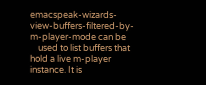emacspeak-wizards-view-buffers-filtered-by-m-player-mode can be
    used to list buffers that hold a live m-player instance. It is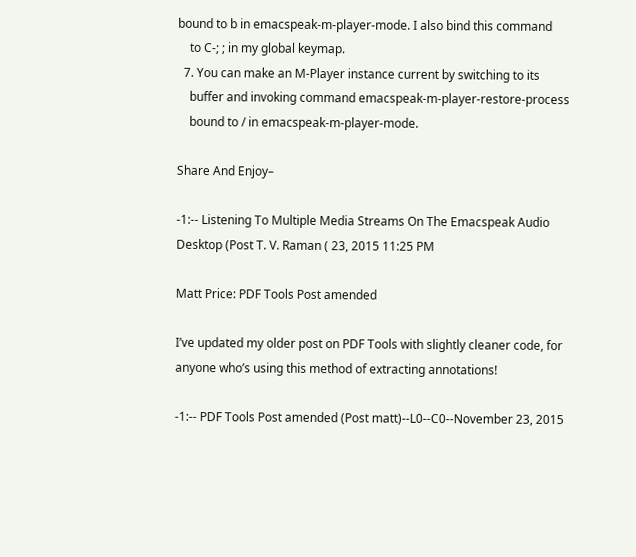bound to b in emacspeak-m-player-mode. I also bind this command
    to C-; ; in my global keymap.
  7. You can make an M-Player instance current by switching to its
    buffer and invoking command emacspeak-m-player-restore-process
    bound to / in emacspeak-m-player-mode.

Share And Enjoy–

-1:-- Listening To Multiple Media Streams On The Emacspeak Audio Desktop (Post T. V. Raman ( 23, 2015 11:25 PM

Matt Price: PDF Tools Post amended

I’ve updated my older post on PDF Tools with slightly cleaner code, for anyone who’s using this method of extracting annotations!

-1:-- PDF Tools Post amended (Post matt)--L0--C0--November 23, 2015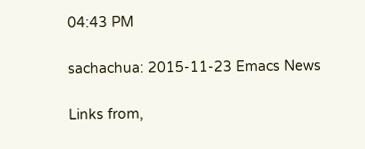04:43 PM

sachachua: 2015-11-23 Emacs News

Links from,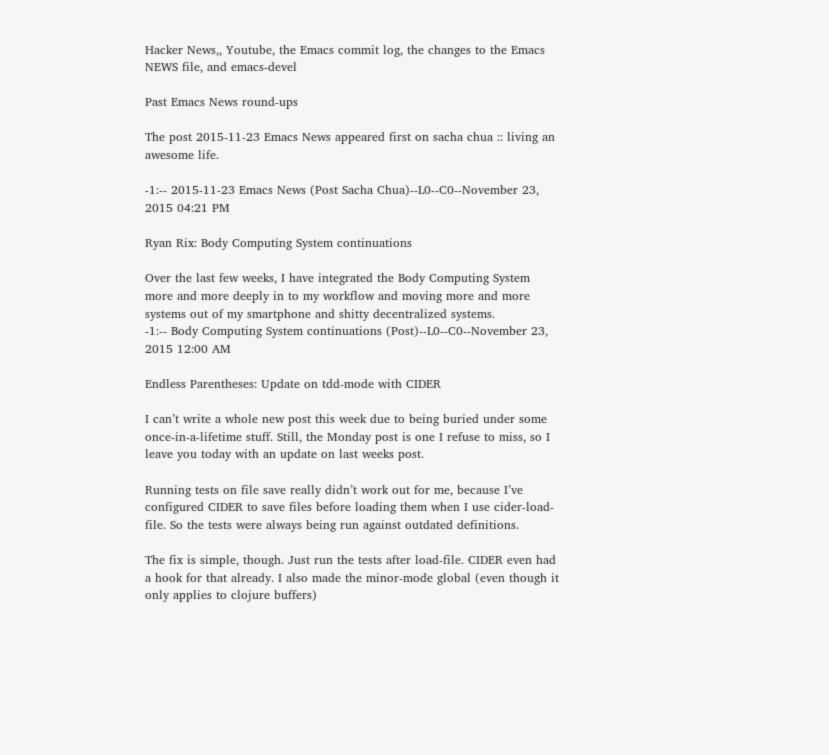Hacker News,, Youtube, the Emacs commit log, the changes to the Emacs NEWS file, and emacs-devel

Past Emacs News round-ups

The post 2015-11-23 Emacs News appeared first on sacha chua :: living an awesome life.

-1:-- 2015-11-23 Emacs News (Post Sacha Chua)--L0--C0--November 23, 2015 04:21 PM

Ryan Rix: Body Computing System continuations

Over the last few weeks, I have integrated the Body Computing System more and more deeply in to my workflow and moving more and more systems out of my smartphone and shitty decentralized systems.
-1:-- Body Computing System continuations (Post)--L0--C0--November 23, 2015 12:00 AM

Endless Parentheses: Update on tdd-mode with CIDER

I can’t write a whole new post this week due to being buried under some once-in-a-lifetime stuff. Still, the Monday post is one I refuse to miss, so I leave you today with an update on last weeks post.

Running tests on file save really didn’t work out for me, because I’ve configured CIDER to save files before loading them when I use cider-load-file. So the tests were always being run against outdated definitions.

The fix is simple, though. Just run the tests after load-file. CIDER even had a hook for that already. I also made the minor-mode global (even though it only applies to clojure buffers)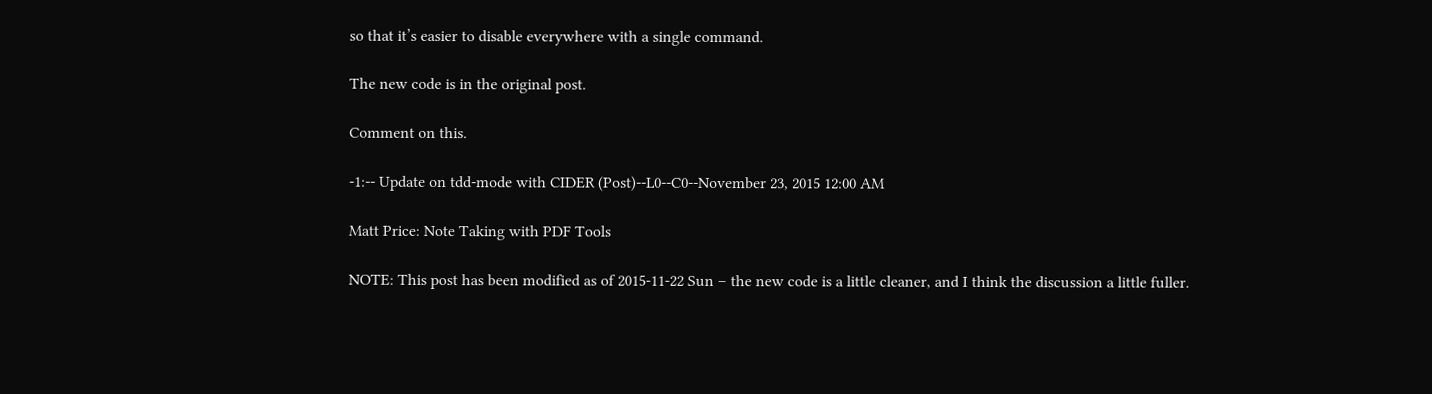so that it’s easier to disable everywhere with a single command.

The new code is in the original post.

Comment on this.

-1:-- Update on tdd-mode with CIDER (Post)--L0--C0--November 23, 2015 12:00 AM

Matt Price: Note Taking with PDF Tools

NOTE: This post has been modified as of 2015-11-22 Sun – the new code is a little cleaner, and I think the discussion a little fuller.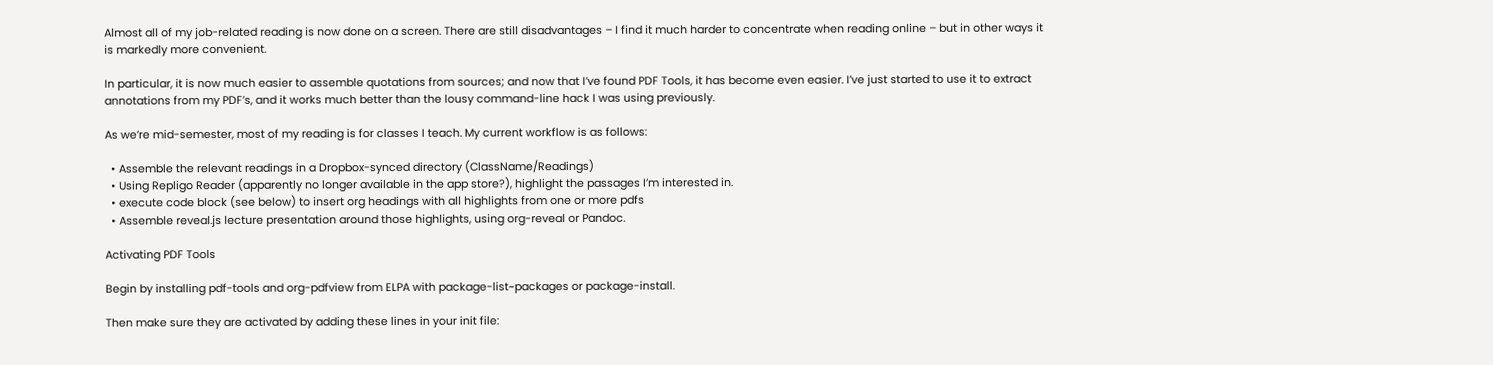Almost all of my job-related reading is now done on a screen. There are still disadvantages – I find it much harder to concentrate when reading online – but in other ways it is markedly more convenient.

In particular, it is now much easier to assemble quotations from sources; and now that I’ve found PDF Tools, it has become even easier. I’ve just started to use it to extract annotations from my PDF’s, and it works much better than the lousy command-line hack I was using previously.

As we’re mid-semester, most of my reading is for classes I teach. My current workflow is as follows:

  • Assemble the relevant readings in a Dropbox-synced directory (ClassName/Readings)
  • Using Repligo Reader (apparently no longer available in the app store?), highlight the passages I’m interested in.
  • execute code block (see below) to insert org headings with all highlights from one or more pdfs
  • Assemble reveal.js lecture presentation around those highlights, using org-reveal or Pandoc.

Activating PDF Tools

Begin by installing pdf-tools and org-pdfview from ELPA with package-list~packages or package-install.

Then make sure they are activated by adding these lines in your init file: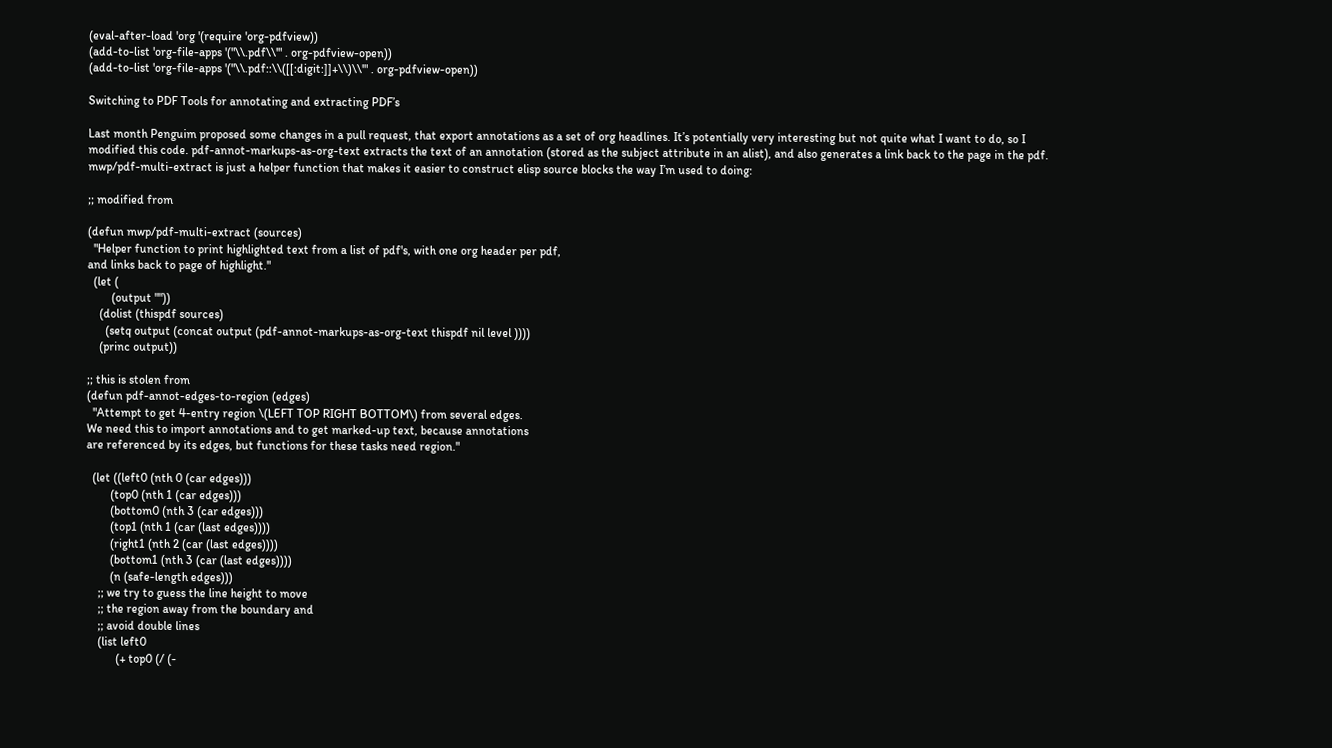(eval-after-load 'org '(require 'org-pdfview))
(add-to-list 'org-file-apps '("\\.pdf\\'" . org-pdfview-open))
(add-to-list 'org-file-apps '("\\.pdf::\\([[:digit:]]+\\)\\'" . org-pdfview-open))

Switching to PDF Tools for annotating and extracting PDF’s

Last month Penguim proposed some changes in a pull request, that export annotations as a set of org headlines. It’s potentially very interesting but not quite what I want to do, so I modified this code. pdf-annot-markups-as-org-text extracts the text of an annotation (stored as the subject attribute in an alist), and also generates a link back to the page in the pdf. mwp/pdf-multi-extract is just a helper function that makes it easier to construct elisp source blocks the way I’m used to doing:

;; modified from

(defun mwp/pdf-multi-extract (sources)
  "Helper function to print highlighted text from a list of pdf's, with one org header per pdf,
and links back to page of highlight."
  (let (
        (output ""))
    (dolist (thispdf sources)
      (setq output (concat output (pdf-annot-markups-as-org-text thispdf nil level ))))
    (princ output))

;; this is stolen from
(defun pdf-annot-edges-to-region (edges)
  "Attempt to get 4-entry region \(LEFT TOP RIGHT BOTTOM\) from several edges.
We need this to import annotations and to get marked-up text, because annotations
are referenced by its edges, but functions for these tasks need region."

  (let ((left0 (nth 0 (car edges)))
        (top0 (nth 1 (car edges)))
        (bottom0 (nth 3 (car edges)))
        (top1 (nth 1 (car (last edges))))
        (right1 (nth 2 (car (last edges))))
        (bottom1 (nth 3 (car (last edges))))
        (n (safe-length edges)))
    ;; we try to guess the line height to move
    ;; the region away from the boundary and
    ;; avoid double lines
    (list left0
          (+ top0 (/ (-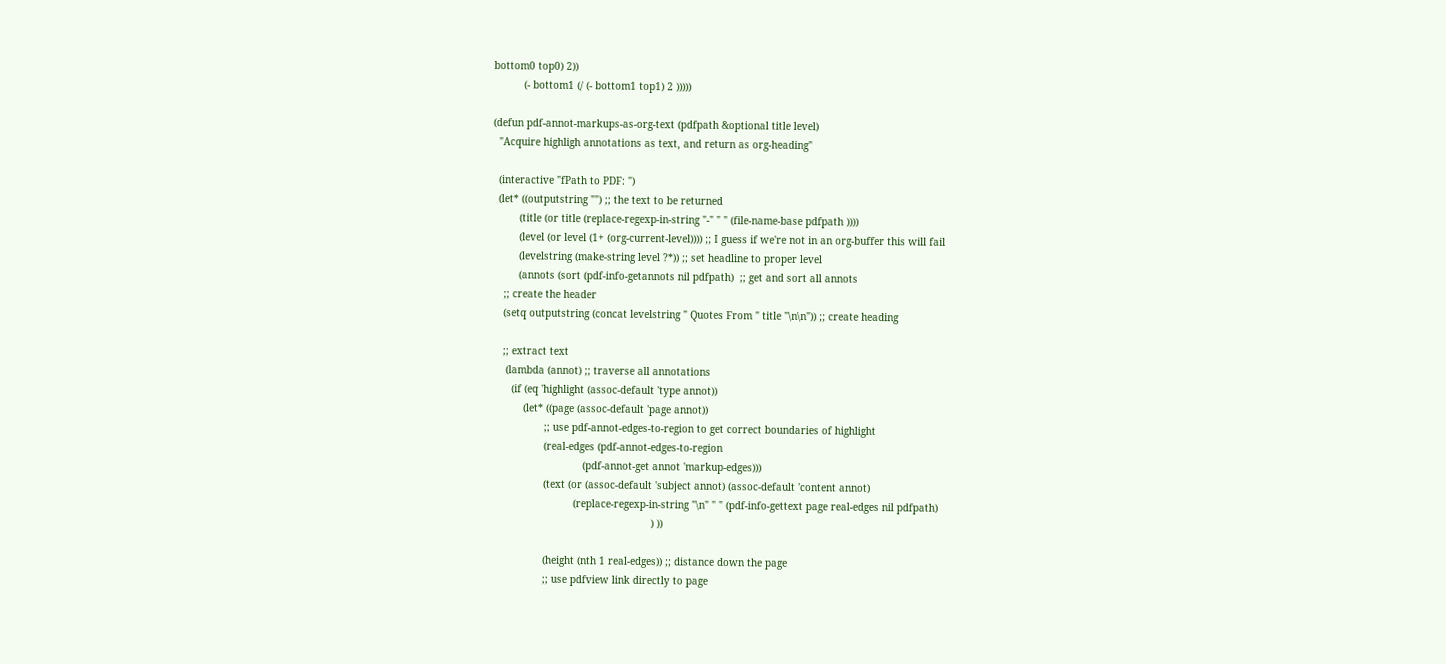bottom0 top0) 2))
          (- bottom1 (/ (- bottom1 top1) 2 )))))

(defun pdf-annot-markups-as-org-text (pdfpath &optional title level)
  "Acquire highligh annotations as text, and return as org-heading"

  (interactive "fPath to PDF: ")
  (let* ((outputstring "") ;; the text to be returned
         (title (or title (replace-regexp-in-string "-" " " (file-name-base pdfpath ))))
         (level (or level (1+ (org-current-level)))) ;; I guess if we're not in an org-buffer this will fail
         (levelstring (make-string level ?*)) ;; set headline to proper level
         (annots (sort (pdf-info-getannots nil pdfpath)  ;; get and sort all annots
    ;; create the header
    (setq outputstring (concat levelstring " Quotes From " title "\n\n")) ;; create heading

    ;; extract text
     (lambda (annot) ;; traverse all annotations
       (if (eq 'highlight (assoc-default 'type annot))
           (let* ((page (assoc-default 'page annot))
                  ;; use pdf-annot-edges-to-region to get correct boundaries of highlight
                  (real-edges (pdf-annot-edges-to-region
                               (pdf-annot-get annot 'markup-edges)))
                  (text (or (assoc-default 'subject annot) (assoc-default 'content annot)
                            (replace-regexp-in-string "\n" " " (pdf-info-gettext page real-edges nil pdfpath)
                                                      ) ))

                  (height (nth 1 real-edges)) ;; distance down the page
                  ;; use pdfview link directly to page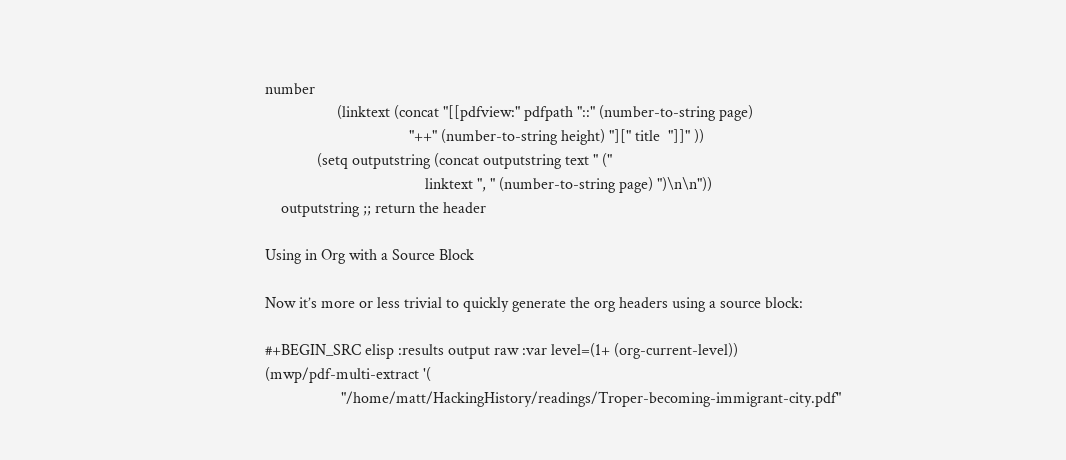number
                  (linktext (concat "[[pdfview:" pdfpath "::" (number-to-string page)
                                    "++" (number-to-string height) "][" title  "]]" ))
             (setq outputstring (concat outputstring text " ("
                                        linktext ", " (number-to-string page) ")\n\n"))
    outputstring ;; return the header

Using in Org with a Source Block

Now it’s more or less trivial to quickly generate the org headers using a source block:

#+BEGIN_SRC elisp :results output raw :var level=(1+ (org-current-level))
(mwp/pdf-multi-extract '(
                   "/home/matt/HackingHistory/readings/Troper-becoming-immigrant-city.pdf"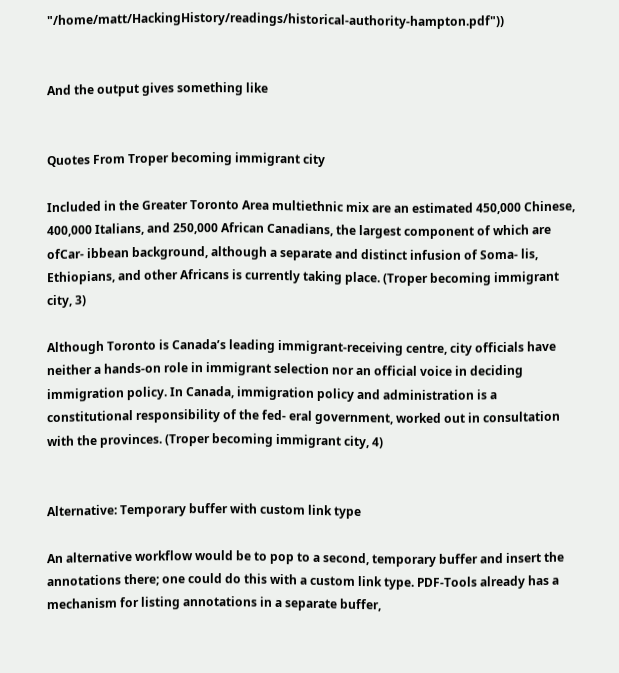"/home/matt/HackingHistory/readings/historical-authority-hampton.pdf"))


And the output gives something like


Quotes From Troper becoming immigrant city

Included in the Greater Toronto Area multiethnic mix are an estimated 450,000 Chinese, 400,000 Italians, and 250,000 African Canadians, the largest component of which are ofCar- ibbean background, although a separate and distinct infusion of Soma- lis, Ethiopians, and other Africans is currently taking place. (Troper becoming immigrant city, 3)

Although Toronto is Canada’s leading immigrant-receiving centre, city officials have neither a hands-on role in immigrant selection nor an official voice in deciding immigration policy. In Canada, immigration policy and administration is a constitutional responsibility of the fed- eral government, worked out in consultation with the provinces. (Troper becoming immigrant city, 4)


Alternative: Temporary buffer with custom link type

An alternative workflow would be to pop to a second, temporary buffer and insert the annotations there; one could do this with a custom link type. PDF-Tools already has a mechanism for listing annotations in a separate buffer,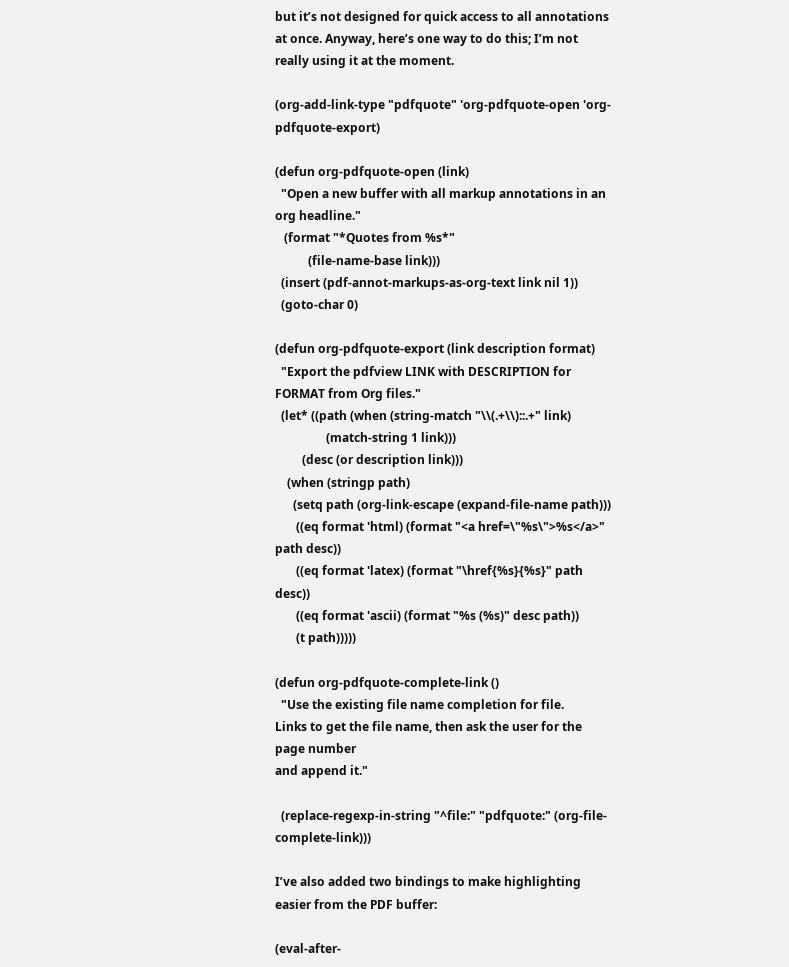but it’s not designed for quick access to all annotations at once. Anyway, here’s one way to do this; I’m not really using it at the moment.

(org-add-link-type "pdfquote" 'org-pdfquote-open 'org-pdfquote-export)

(defun org-pdfquote-open (link)
  "Open a new buffer with all markup annotations in an org headline."
   (format "*Quotes from %s*"
           (file-name-base link)))
  (insert (pdf-annot-markups-as-org-text link nil 1))
  (goto-char 0)

(defun org-pdfquote-export (link description format)
  "Export the pdfview LINK with DESCRIPTION for FORMAT from Org files."
  (let* ((path (when (string-match "\\(.+\\)::.+" link)
                 (match-string 1 link)))
         (desc (or description link)))
    (when (stringp path)
      (setq path (org-link-escape (expand-file-name path)))
       ((eq format 'html) (format "<a href=\"%s\">%s</a>" path desc))
       ((eq format 'latex) (format "\href{%s}{%s}" path desc))
       ((eq format 'ascii) (format "%s (%s)" desc path))
       (t path)))))

(defun org-pdfquote-complete-link ()
  "Use the existing file name completion for file.
Links to get the file name, then ask the user for the page number
and append it."

  (replace-regexp-in-string "^file:" "pdfquote:" (org-file-complete-link)))

I’ve also added two bindings to make highlighting easier from the PDF buffer:

(eval-after-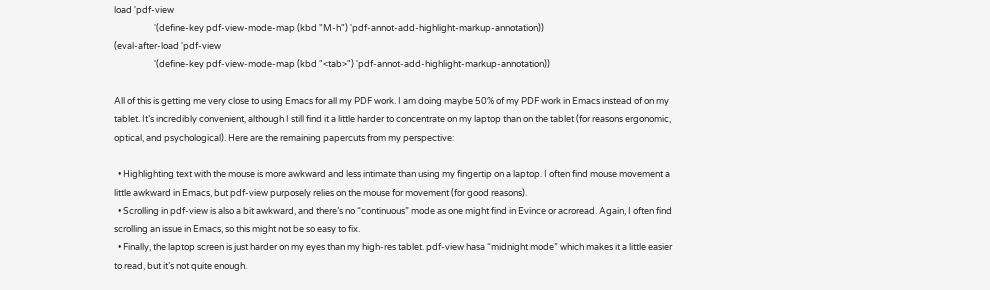load 'pdf-view
                    '(define-key pdf-view-mode-map (kbd "M-h") 'pdf-annot-add-highlight-markup-annotation))
(eval-after-load 'pdf-view
                    '(define-key pdf-view-mode-map (kbd "<tab>") 'pdf-annot-add-highlight-markup-annotation))

All of this is getting me very close to using Emacs for all my PDF work. I am doing maybe 50% of my PDF work in Emacs instead of on my tablet. It’s incredibly convenient, although I still find it a little harder to concentrate on my laptop than on the tablet (for reasons ergonomic, optical, and psychological). Here are the remaining papercuts from my perspective:

  • Highlighting text with the mouse is more awkward and less intimate than using my fingertip on a laptop. I often find mouse movement a little awkward in Emacs, but pdf-view purposely relies on the mouse for movement (for good reasons).
  • Scrolling in pdf-view is also a bit awkward, and there’s no “continuous” mode as one might find in Evince or acroread. Again, I often find scrolling an issue in Emacs, so this might not be so easy to fix.
  • Finally, the laptop screen is just harder on my eyes than my high-res tablet. pdf-view hasa “midnight mode” which makes it a little easier to read, but it’s not quite enough.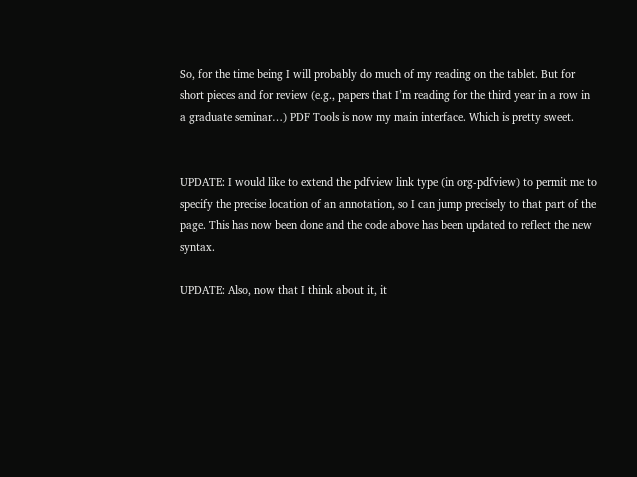So, for the time being I will probably do much of my reading on the tablet. But for short pieces and for review (e.g., papers that I’m reading for the third year in a row in a graduate seminar…) PDF Tools is now my main interface. Which is pretty sweet.


UPDATE: I would like to extend the pdfview link type (in org-pdfview) to permit me to specify the precise location of an annotation, so I can jump precisely to that part of the page. This has now been done and the code above has been updated to reflect the new syntax.

UPDATE: Also, now that I think about it, it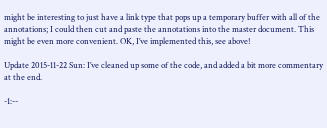might be interesting to just have a link type that pops up a temporary buffer with all of the annotations; I could then cut and paste the annotations into the master document. This might be even more convenient. OK, I’ve implemented this, see above!

Update 2015-11-22 Sun: I’ve cleaned up some of the code, and added a bit more commentary at the end.

-1:--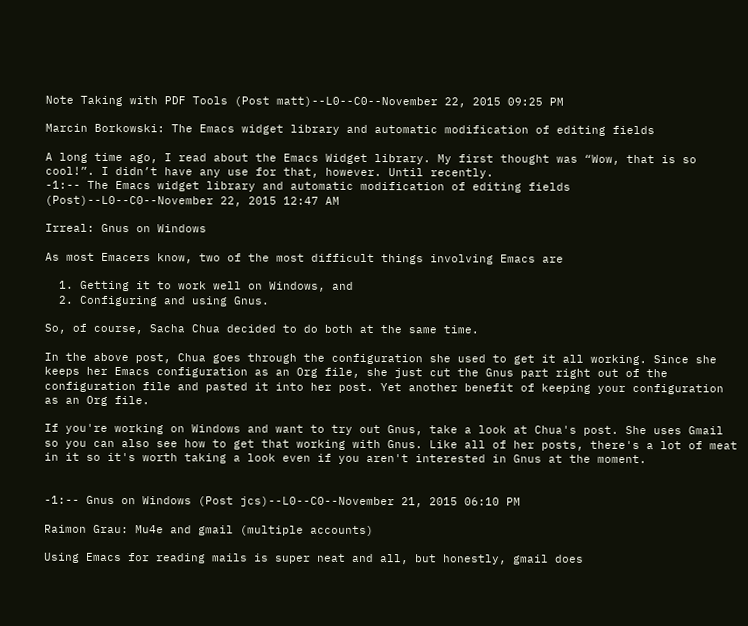Note Taking with PDF Tools (Post matt)--L0--C0--November 22, 2015 09:25 PM

Marcin Borkowski: The Emacs widget library and automatic modification of editing fields

A long time ago, I read about the Emacs Widget library. My first thought was “Wow, that is so cool!”. I didn’t have any use for that, however. Until recently.
-1:-- The Emacs widget library and automatic modification of editing fields (Post)--L0--C0--November 22, 2015 12:47 AM

Irreal: Gnus on Windows

As most Emacers know, two of the most difficult things involving Emacs are

  1. Getting it to work well on Windows, and
  2. Configuring and using Gnus.

So, of course, Sacha Chua decided to do both at the same time.

In the above post, Chua goes through the configuration she used to get it all working. Since she keeps her Emacs configuration as an Org file, she just cut the Gnus part right out of the configuration file and pasted it into her post. Yet another benefit of keeping your configuration as an Org file.

If you're working on Windows and want to try out Gnus, take a look at Chua's post. She uses Gmail so you can also see how to get that working with Gnus. Like all of her posts, there's a lot of meat in it so it's worth taking a look even if you aren't interested in Gnus at the moment.


-1:-- Gnus on Windows (Post jcs)--L0--C0--November 21, 2015 06:10 PM

Raimon Grau: Mu4e and gmail (multiple accounts)

Using Emacs for reading mails is super neat and all, but honestly, gmail does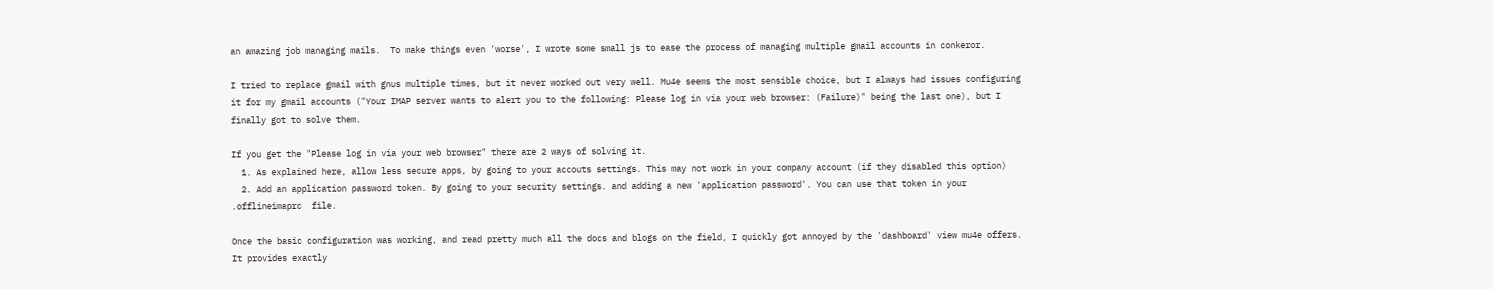an amazing job managing mails.  To make things even 'worse', I wrote some small js to ease the process of managing multiple gmail accounts in conkeror.

I tried to replace gmail with gnus multiple times, but it never worked out very well. Mu4e seems the most sensible choice, but I always had issues configuring it for my gmail accounts ("Your IMAP server wants to alert you to the following: Please log in via your web browser: (Failure)" being the last one), but I finally got to solve them.

If you get the "Please log in via your web browser" there are 2 ways of solving it.
  1. As explained here, allow less secure apps, by going to your accouts settings. This may not work in your company account (if they disabled this option)
  2. Add an application password token. By going to your security settings. and adding a new 'application password'. You can use that token in your .offlineimaprc  file.

Once the basic configuration was working, and read pretty much all the docs and blogs on the field, I quickly got annoyed by the 'dashboard' view mu4e offers.  It provides exactly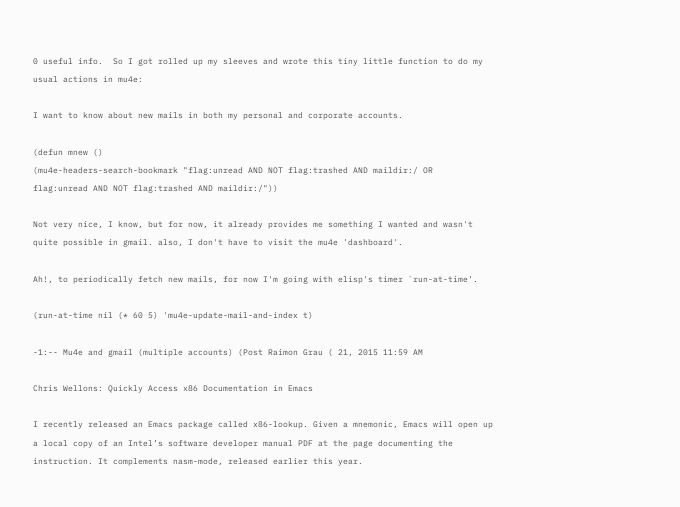0 useful info.  So I got rolled up my sleeves and wrote this tiny little function to do my usual actions in mu4e:

I want to know about new mails in both my personal and corporate accounts.

(defun mnew ()
(mu4e-headers-search-bookmark "flag:unread AND NOT flag:trashed AND maildir:/ OR
flag:unread AND NOT flag:trashed AND maildir:/"))

Not very nice, I know, but for now, it already provides me something I wanted and wasn't quite possible in gmail. also, I don't have to visit the mu4e 'dashboard'.

Ah!, to periodically fetch new mails, for now I'm going with elisp's timer `run-at-time'.

(run-at-time nil (* 60 5) 'mu4e-update-mail-and-index t)

-1:-- Mu4e and gmail (multiple accounts) (Post Raimon Grau ( 21, 2015 11:59 AM

Chris Wellons: Quickly Access x86 Documentation in Emacs

I recently released an Emacs package called x86-lookup. Given a mnemonic, Emacs will open up a local copy of an Intel’s software developer manual PDF at the page documenting the instruction. It complements nasm-mode, released earlier this year.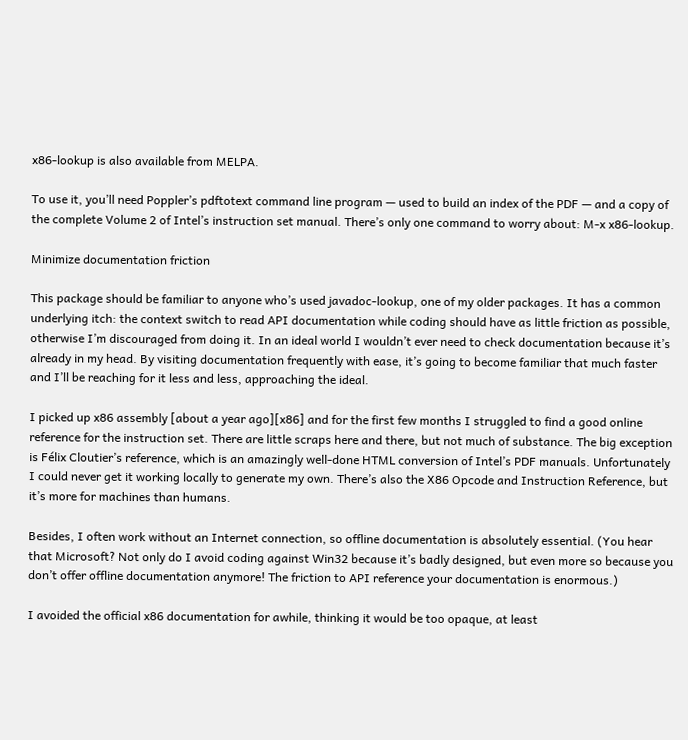x86-lookup is also available from MELPA.

To use it, you’ll need Poppler’s pdftotext command line program — used to build an index of the PDF — and a copy of the complete Volume 2 of Intel’s instruction set manual. There’s only one command to worry about: M-x x86-lookup.

Minimize documentation friction

This package should be familiar to anyone who’s used javadoc-lookup, one of my older packages. It has a common underlying itch: the context switch to read API documentation while coding should have as little friction as possible, otherwise I’m discouraged from doing it. In an ideal world I wouldn’t ever need to check documentation because it’s already in my head. By visiting documentation frequently with ease, it’s going to become familiar that much faster and I’ll be reaching for it less and less, approaching the ideal.

I picked up x86 assembly [about a year ago][x86] and for the first few months I struggled to find a good online reference for the instruction set. There are little scraps here and there, but not much of substance. The big exception is Félix Cloutier’s reference, which is an amazingly well-done HTML conversion of Intel’s PDF manuals. Unfortunately I could never get it working locally to generate my own. There’s also the X86 Opcode and Instruction Reference, but it’s more for machines than humans.

Besides, I often work without an Internet connection, so offline documentation is absolutely essential. (You hear that Microsoft? Not only do I avoid coding against Win32 because it’s badly designed, but even more so because you don’t offer offline documentation anymore! The friction to API reference your documentation is enormous.)

I avoided the official x86 documentation for awhile, thinking it would be too opaque, at least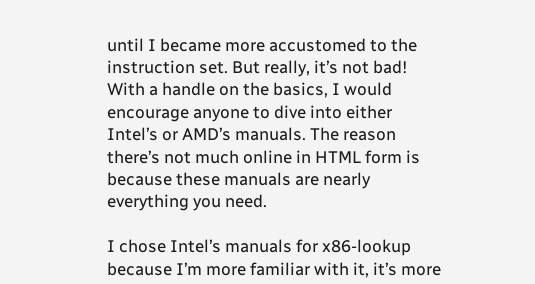until I became more accustomed to the instruction set. But really, it’s not bad! With a handle on the basics, I would encourage anyone to dive into either Intel’s or AMD’s manuals. The reason there’s not much online in HTML form is because these manuals are nearly everything you need.

I chose Intel’s manuals for x86-lookup because I’m more familiar with it, it’s more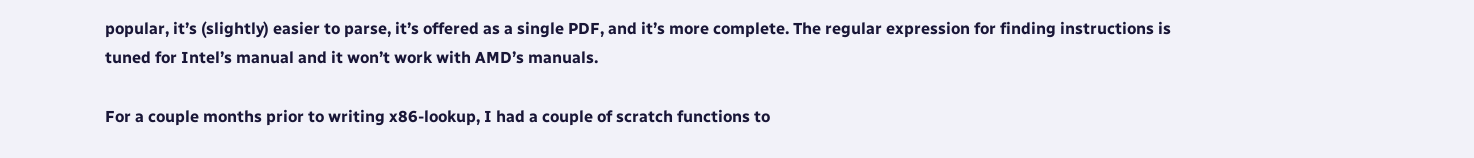popular, it’s (slightly) easier to parse, it’s offered as a single PDF, and it’s more complete. The regular expression for finding instructions is tuned for Intel’s manual and it won’t work with AMD’s manuals.

For a couple months prior to writing x86-lookup, I had a couple of scratch functions to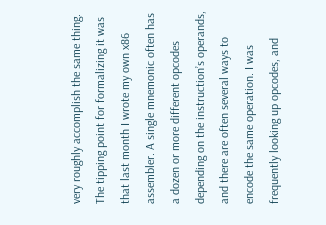very roughly accomplish the same thing. The tipping point for formalizing it was that last month I wrote my own x86 assembler. A single mnemonic often has a dozen or more different opcodes depending on the instruction’s operands, and there are often several ways to encode the same operation. I was frequently looking up opcodes, and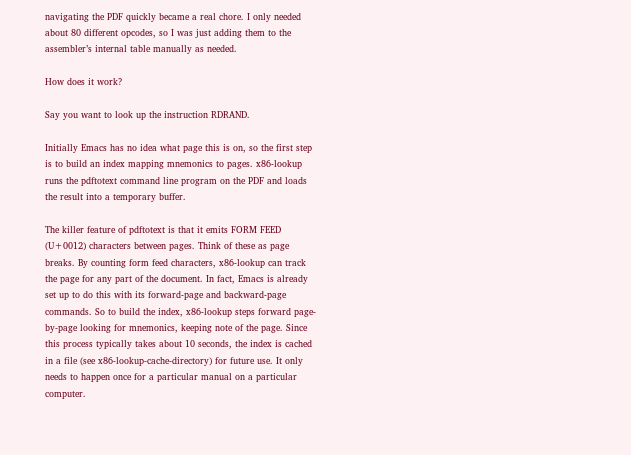navigating the PDF quickly became a real chore. I only needed about 80 different opcodes, so I was just adding them to the assembler’s internal table manually as needed.

How does it work?

Say you want to look up the instruction RDRAND.

Initially Emacs has no idea what page this is on, so the first step is to build an index mapping mnemonics to pages. x86-lookup runs the pdftotext command line program on the PDF and loads the result into a temporary buffer.

The killer feature of pdftotext is that it emits FORM FEED (U+0012) characters between pages. Think of these as page breaks. By counting form feed characters, x86-lookup can track the page for any part of the document. In fact, Emacs is already set up to do this with its forward-page and backward-page commands. So to build the index, x86-lookup steps forward page-by-page looking for mnemonics, keeping note of the page. Since this process typically takes about 10 seconds, the index is cached in a file (see x86-lookup-cache-directory) for future use. It only needs to happen once for a particular manual on a particular computer.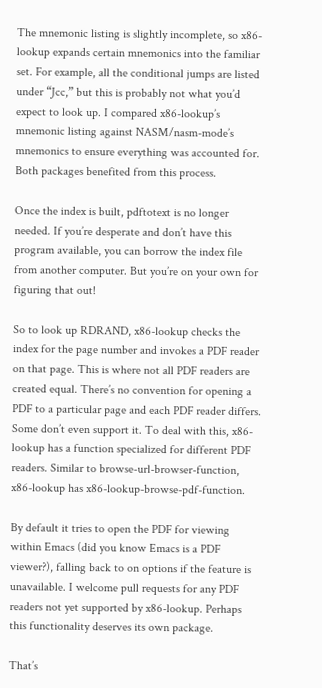The mnemonic listing is slightly incomplete, so x86-lookup expands certain mnemonics into the familiar set. For example, all the conditional jumps are listed under “Jcc,” but this is probably not what you’d expect to look up. I compared x86-lookup’s mnemonic listing against NASM/nasm-mode’s mnemonics to ensure everything was accounted for. Both packages benefited from this process.

Once the index is built, pdftotext is no longer needed. If you’re desperate and don’t have this program available, you can borrow the index file from another computer. But you’re on your own for figuring that out!

So to look up RDRAND, x86-lookup checks the index for the page number and invokes a PDF reader on that page. This is where not all PDF readers are created equal. There’s no convention for opening a PDF to a particular page and each PDF reader differs. Some don’t even support it. To deal with this, x86-lookup has a function specialized for different PDF readers. Similar to browse-url-browser-function, x86-lookup has x86-lookup-browse-pdf-function.

By default it tries to open the PDF for viewing within Emacs (did you know Emacs is a PDF viewer?), falling back to on options if the feature is unavailable. I welcome pull requests for any PDF readers not yet supported by x86-lookup. Perhaps this functionality deserves its own package.

That’s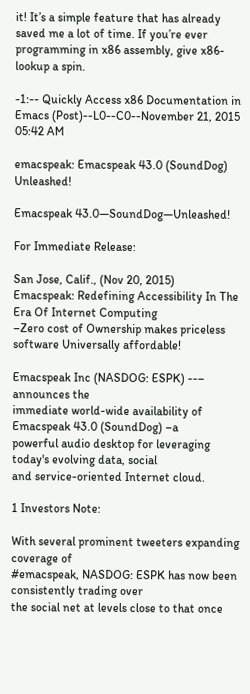it! It’s a simple feature that has already saved me a lot of time. If you’re ever programming in x86 assembly, give x86-lookup a spin.

-1:-- Quickly Access x86 Documentation in Emacs (Post)--L0--C0--November 21, 2015 05:42 AM

emacspeak: Emacspeak 43.0 (SoundDog) Unleashed!

Emacspeak 43.0—SoundDog—Unleashed!

For Immediate Release:

San Jose, Calif., (Nov 20, 2015)
Emacspeak: Redefining Accessibility In The Era Of Internet Computing
–Zero cost of Ownership makes priceless software Universally affordable!

Emacspeak Inc (NASDOG: ESPK) --– announces the
immediate world-wide availability of Emacspeak 43.0 (SoundDog) –a
powerful audio desktop for leveraging today's evolving data, social
and service-oriented Internet cloud.

1 Investors Note:

With several prominent tweeters expanding coverage of
#emacspeak, NASDOG: ESPK has now been consistently trading over
the social net at levels close to that once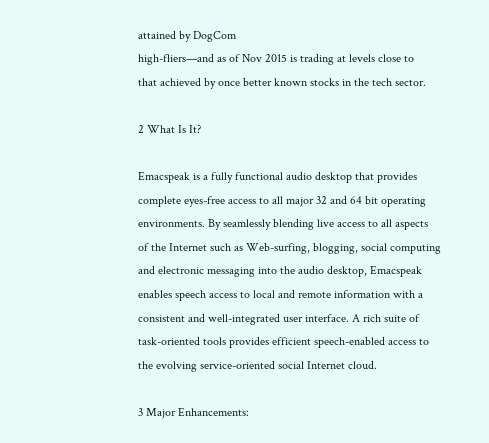attained by DogCom
high-fliers—and as of Nov 2015 is trading at levels close to
that achieved by once better known stocks in the tech sector.

2 What Is It?

Emacspeak is a fully functional audio desktop that provides
complete eyes-free access to all major 32 and 64 bit operating
environments. By seamlessly blending live access to all aspects
of the Internet such as Web-surfing, blogging, social computing
and electronic messaging into the audio desktop, Emacspeak
enables speech access to local and remote information with a
consistent and well-integrated user interface. A rich suite of
task-oriented tools provides efficient speech-enabled access to
the evolving service-oriented social Internet cloud.

3 Major Enhancements: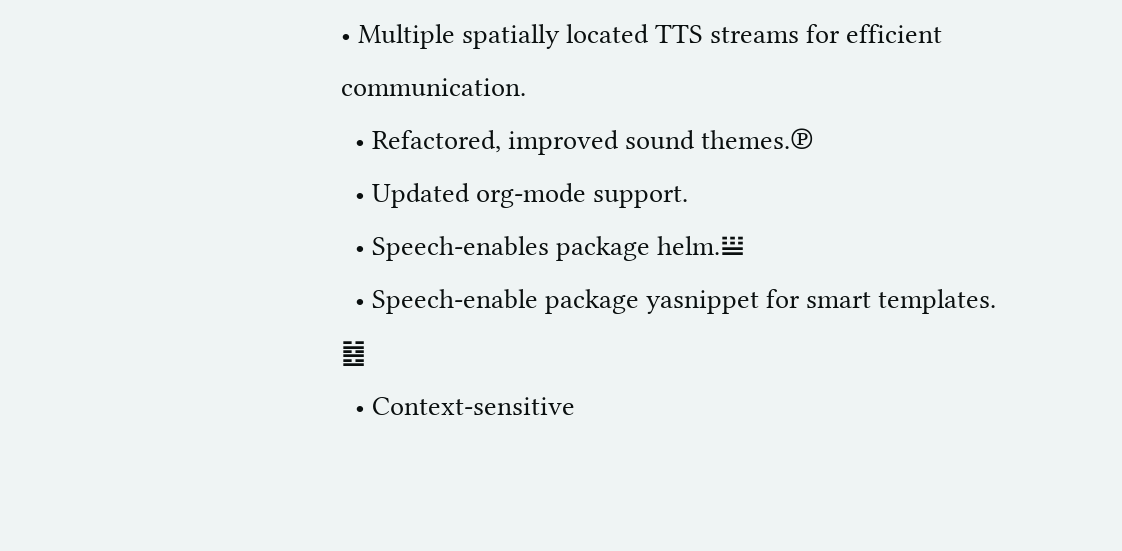• Multiple spatially located TTS streams for efficient communication.
  • Refactored, improved sound themes.℗
  • Updated org-mode support.
  • Speech-enables package helm.𝍎
  • Speech-enable package yasnippet for smart templates. ䷾
  • Context-sensitive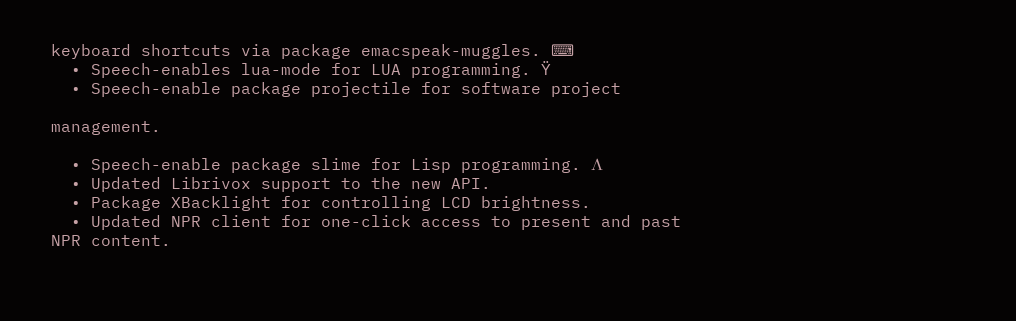keyboard shortcuts via package emacspeak-muggles. ⌨
  • Speech-enables lua-mode for LUA programming. Ÿ
  • Speech-enable package projectile for software project

management.

  • Speech-enable package slime for Lisp programming. Λ
  • Updated Librivox support to the new API.
  • Package XBacklight for controlling LCD brightness.
  • Updated NPR client for one-click access to present and past NPR content.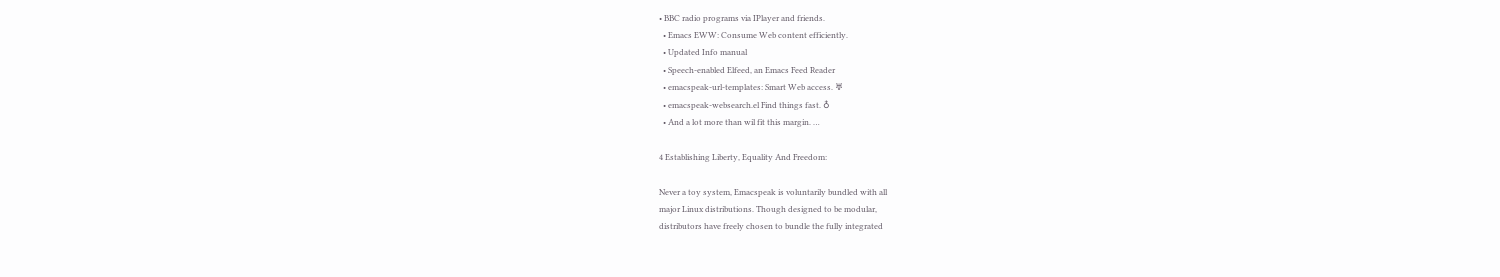• BBC radio programs via IPlayer and friends.
  • Emacs EWW: Consume Web content efficiently.
  • Updated Info manual
  • Speech-enabled Elfeed, an Emacs Feed Reader
  • emacspeak-url-templates: Smart Web access. ♅
  • emacspeak-websearch.el Find things fast. ♁
  • And a lot more than wil fit this margin. …

4 Establishing Liberty, Equality And Freedom:

Never a toy system, Emacspeak is voluntarily bundled with all
major Linux distributions. Though designed to be modular,
distributors have freely chosen to bundle the fully integrated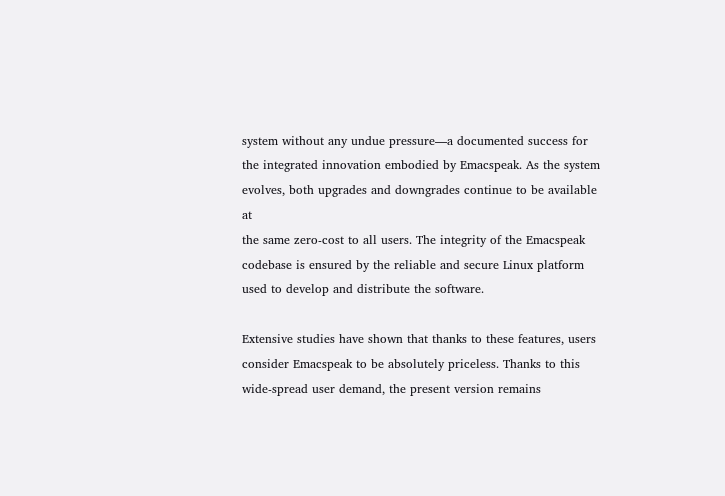system without any undue pressure—a documented success for
the integrated innovation embodied by Emacspeak. As the system
evolves, both upgrades and downgrades continue to be available at
the same zero-cost to all users. The integrity of the Emacspeak
codebase is ensured by the reliable and secure Linux platform
used to develop and distribute the software.

Extensive studies have shown that thanks to these features, users
consider Emacspeak to be absolutely priceless. Thanks to this
wide-spread user demand, the present version remains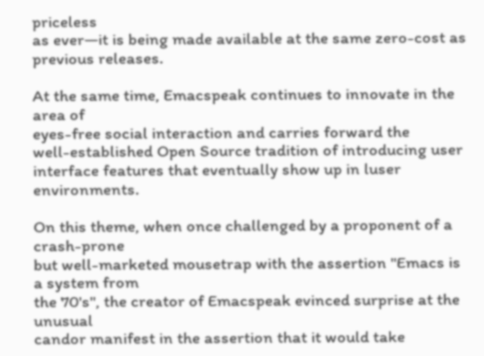priceless
as ever—it is being made available at the same zero-cost as
previous releases.

At the same time, Emacspeak continues to innovate in the area of
eyes-free social interaction and carries forward the
well-established Open Source tradition of introducing user
interface features that eventually show up in luser environments.

On this theme, when once challenged by a proponent of a crash-prone
but well-marketed mousetrap with the assertion "Emacs is a system from
the 70's", the creator of Emacspeak evinced surprise at the unusual
candor manifest in the assertion that it would take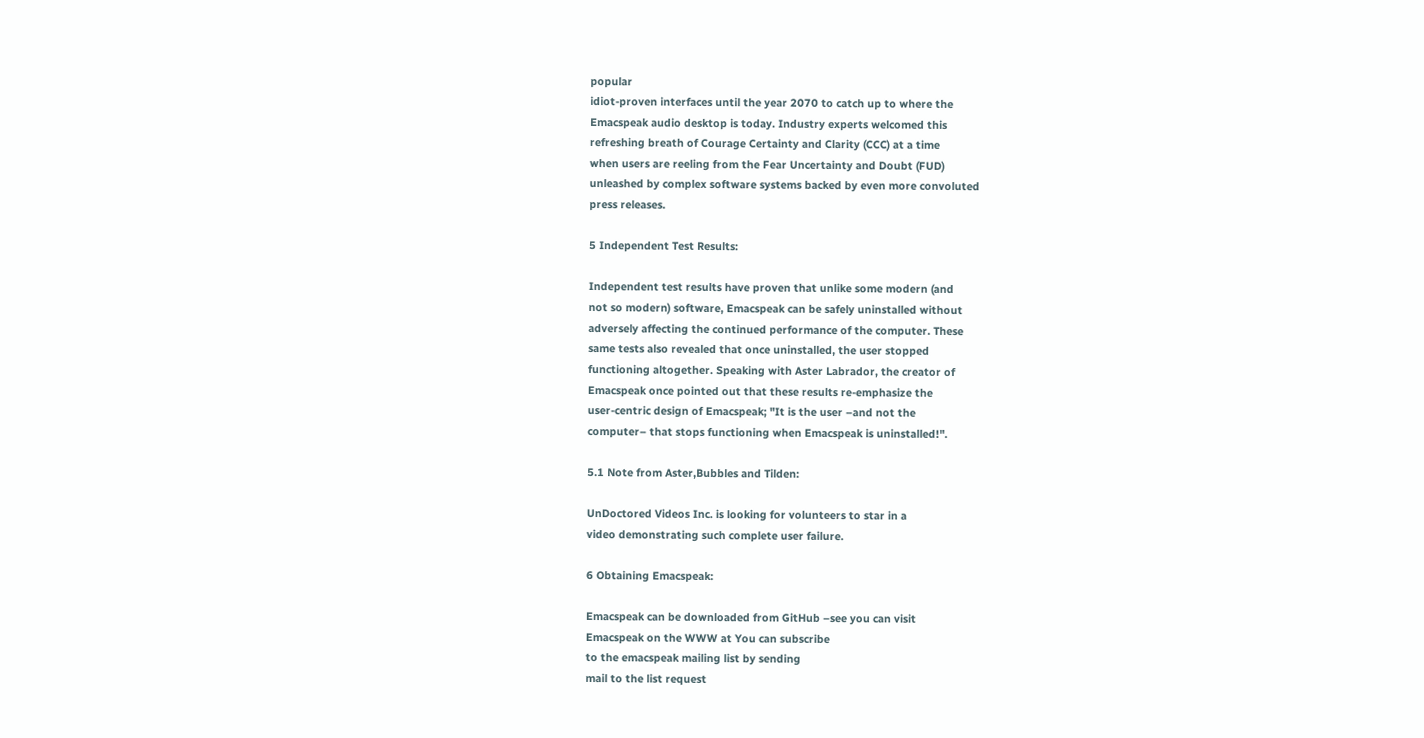popular
idiot-proven interfaces until the year 2070 to catch up to where the
Emacspeak audio desktop is today. Industry experts welcomed this
refreshing breath of Courage Certainty and Clarity (CCC) at a time
when users are reeling from the Fear Uncertainty and Doubt (FUD)
unleashed by complex software systems backed by even more convoluted
press releases.

5 Independent Test Results:

Independent test results have proven that unlike some modern (and
not so modern) software, Emacspeak can be safely uninstalled without
adversely affecting the continued performance of the computer. These
same tests also revealed that once uninstalled, the user stopped
functioning altogether. Speaking with Aster Labrador, the creator of
Emacspeak once pointed out that these results re-emphasize the
user-centric design of Emacspeak; "It is the user –and not the
computer– that stops functioning when Emacspeak is uninstalled!".

5.1 Note from Aster,Bubbles and Tilden:

UnDoctored Videos Inc. is looking for volunteers to star in a
video demonstrating such complete user failure.

6 Obtaining Emacspeak:

Emacspeak can be downloaded from GitHub –see you can visit
Emacspeak on the WWW at You can subscribe
to the emacspeak mailing list by sending
mail to the list request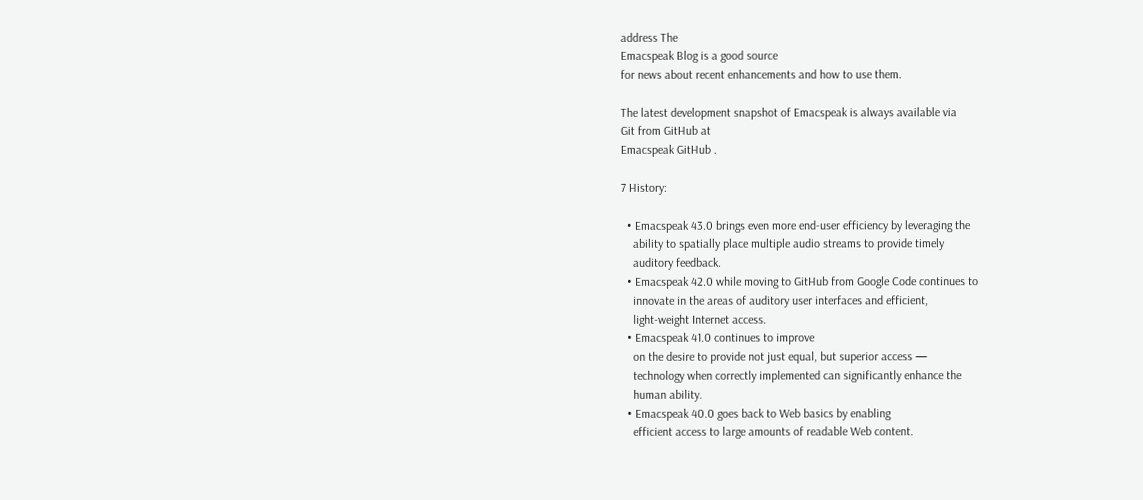address The
Emacspeak Blog is a good source
for news about recent enhancements and how to use them.

The latest development snapshot of Emacspeak is always available via
Git from GitHub at
Emacspeak GitHub .

7 History:

  • Emacspeak 43.0 brings even more end-user efficiency by leveraging the
    ability to spatially place multiple audio streams to provide timely
    auditory feedback.
  • Emacspeak 42.0 while moving to GitHub from Google Code continues to
    innovate in the areas of auditory user interfaces and efficient,
    light-weight Internet access.
  • Emacspeak 41.0 continues to improve
    on the desire to provide not just equal, but superior access —
    technology when correctly implemented can significantly enhance the
    human ability.
  • Emacspeak 40.0 goes back to Web basics by enabling
    efficient access to large amounts of readable Web content.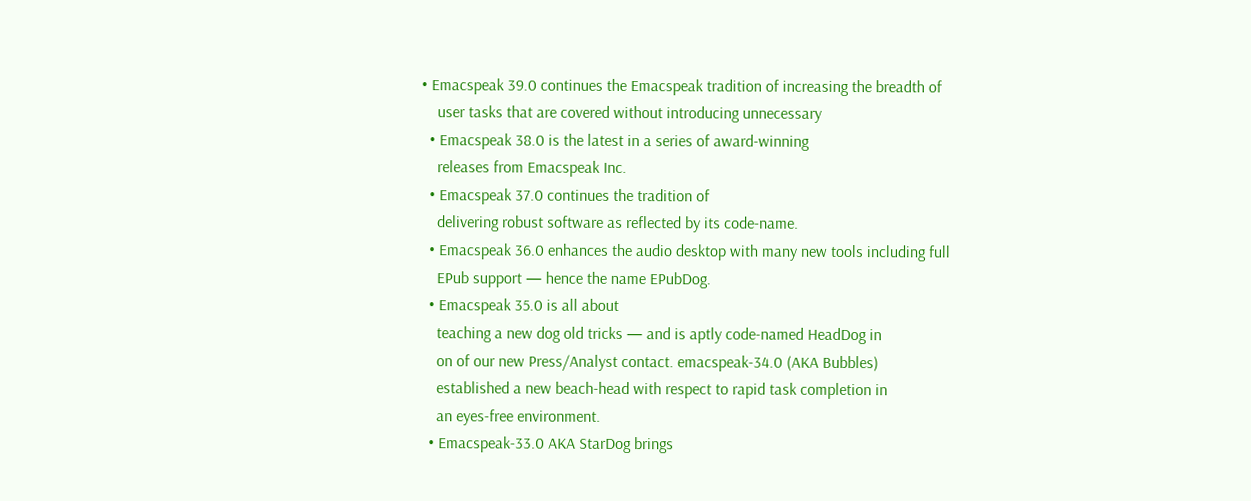• Emacspeak 39.0 continues the Emacspeak tradition of increasing the breadth of
    user tasks that are covered without introducing unnecessary
  • Emacspeak 38.0 is the latest in a series of award-winning
    releases from Emacspeak Inc.
  • Emacspeak 37.0 continues the tradition of
    delivering robust software as reflected by its code-name.
  • Emacspeak 36.0 enhances the audio desktop with many new tools including full
    EPub support — hence the name EPubDog.
  • Emacspeak 35.0 is all about
    teaching a new dog old tricks — and is aptly code-named HeadDog in
    on of our new Press/Analyst contact. emacspeak-34.0 (AKA Bubbles)
    established a new beach-head with respect to rapid task completion in
    an eyes-free environment.
  • Emacspeak-33.0 AKA StarDog brings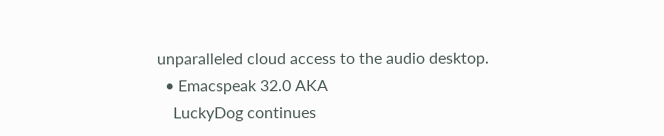unparalleled cloud access to the audio desktop.
  • Emacspeak 32.0 AKA
    LuckyDog continues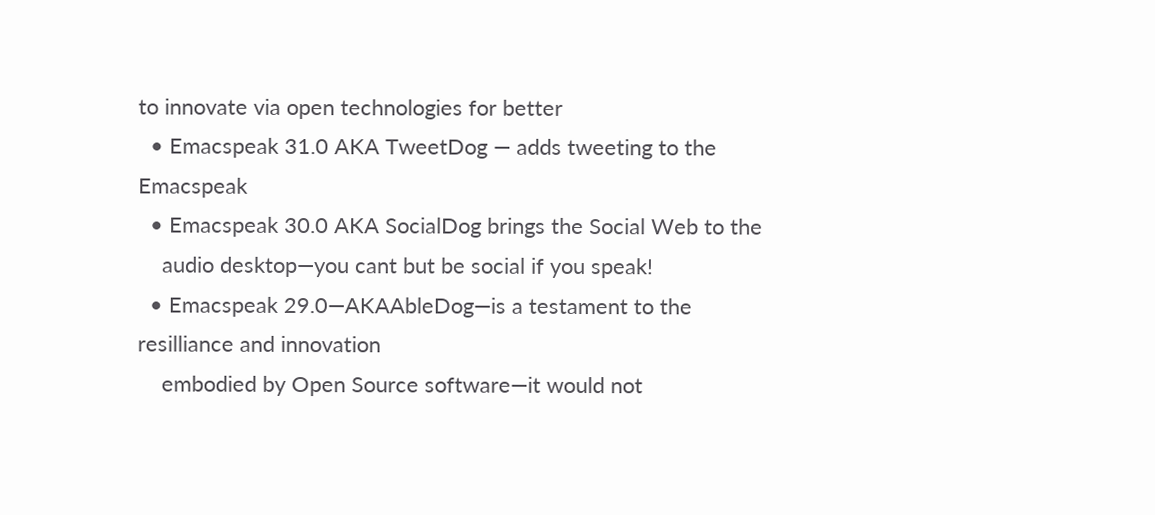to innovate via open technologies for better
  • Emacspeak 31.0 AKA TweetDog — adds tweeting to the Emacspeak
  • Emacspeak 30.0 AKA SocialDog brings the Social Web to the
    audio desktop—you cant but be social if you speak!
  • Emacspeak 29.0—AKAAbleDog—is a testament to the resilliance and innovation
    embodied by Open Source software—it would not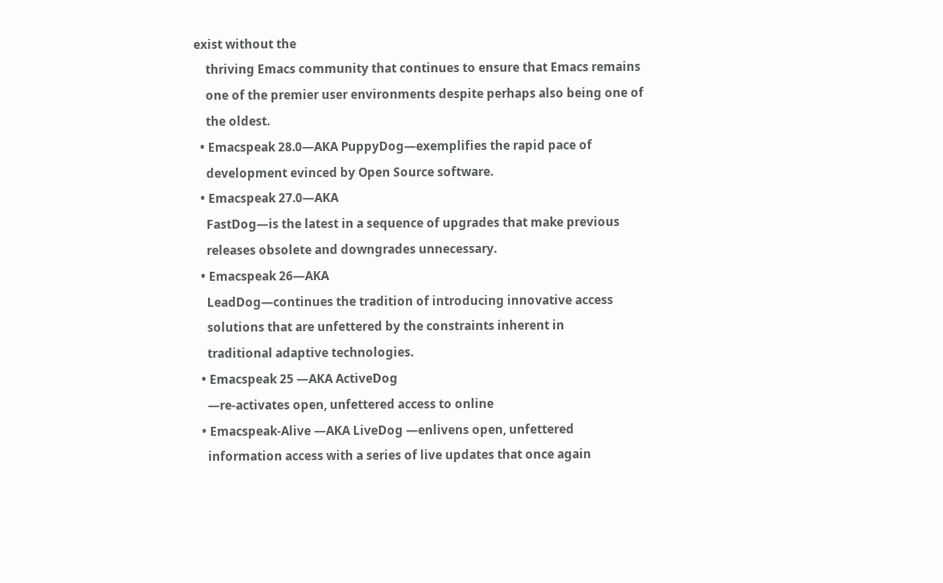exist without the
    thriving Emacs community that continues to ensure that Emacs remains
    one of the premier user environments despite perhaps also being one of
    the oldest.
  • Emacspeak 28.0—AKA PuppyDog—exemplifies the rapid pace of
    development evinced by Open Source software.
  • Emacspeak 27.0—AKA
    FastDog—is the latest in a sequence of upgrades that make previous
    releases obsolete and downgrades unnecessary.
  • Emacspeak 26—AKA
    LeadDog—continues the tradition of introducing innovative access
    solutions that are unfettered by the constraints inherent in
    traditional adaptive technologies.
  • Emacspeak 25 —AKA ActiveDog
    —re-activates open, unfettered access to online
  • Emacspeak-Alive —AKA LiveDog —enlivens open, unfettered
    information access with a series of live updates that once again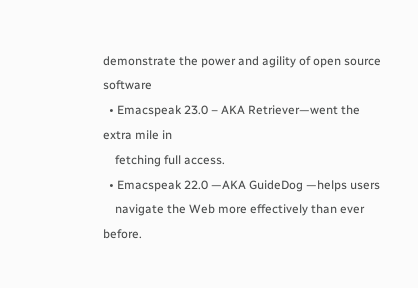demonstrate the power and agility of open source software
  • Emacspeak 23.0 – AKA Retriever—went the extra mile in
    fetching full access.
  • Emacspeak 22.0 —AKA GuideDog —helps users
    navigate the Web more effectively than ever before.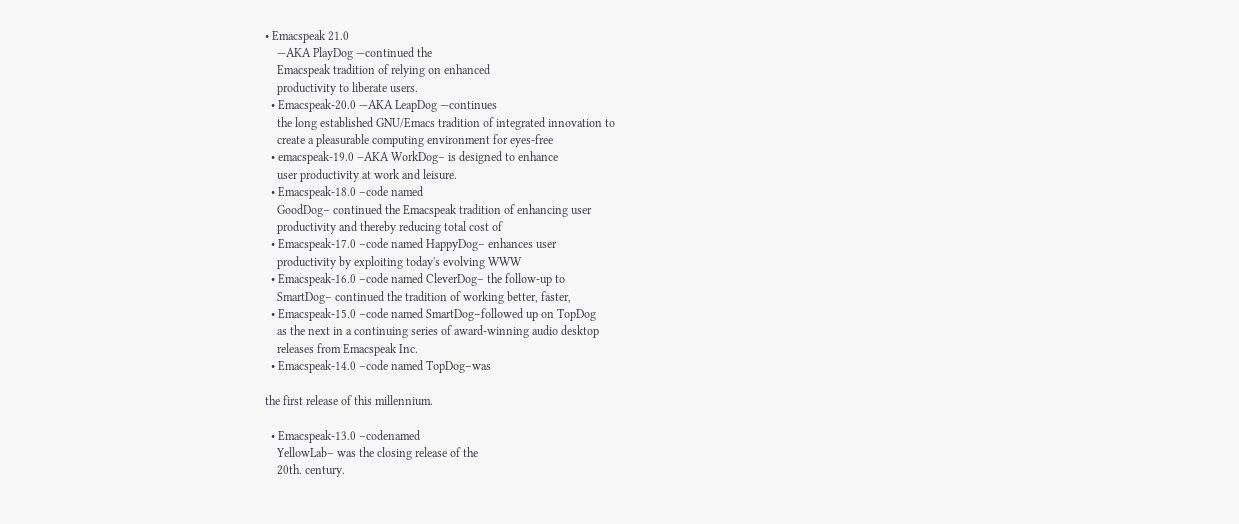• Emacspeak 21.0
    —AKA PlayDog —continued the
    Emacspeak tradition of relying on enhanced
    productivity to liberate users.
  • Emacspeak-20.0 —AKA LeapDog —continues
    the long established GNU/Emacs tradition of integrated innovation to
    create a pleasurable computing environment for eyes-free
  • emacspeak-19.0 –AKA WorkDog– is designed to enhance
    user productivity at work and leisure.
  • Emacspeak-18.0 –code named
    GoodDog– continued the Emacspeak tradition of enhancing user
    productivity and thereby reducing total cost of
  • Emacspeak-17.0 –code named HappyDog– enhances user
    productivity by exploiting today's evolving WWW
  • Emacspeak-16.0 –code named CleverDog– the follow-up to
    SmartDog– continued the tradition of working better, faster,
  • Emacspeak-15.0 –code named SmartDog–followed up on TopDog
    as the next in a continuing series of award-winning audio desktop
    releases from Emacspeak Inc.
  • Emacspeak-14.0 –code named TopDog–was

the first release of this millennium.

  • Emacspeak-13.0 –codenamed
    YellowLab– was the closing release of the
    20th. century.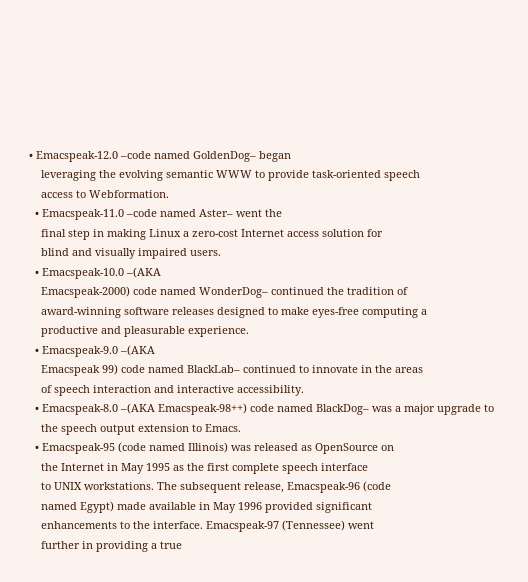• Emacspeak-12.0 –code named GoldenDog– began
    leveraging the evolving semantic WWW to provide task-oriented speech
    access to Webformation.
  • Emacspeak-11.0 –code named Aster– went the
    final step in making Linux a zero-cost Internet access solution for
    blind and visually impaired users.
  • Emacspeak-10.0 –(AKA
    Emacspeak-2000) code named WonderDog– continued the tradition of
    award-winning software releases designed to make eyes-free computing a
    productive and pleasurable experience.
  • Emacspeak-9.0 –(AKA
    Emacspeak 99) code named BlackLab– continued to innovate in the areas
    of speech interaction and interactive accessibility.
  • Emacspeak-8.0 –(AKA Emacspeak-98++) code named BlackDog– was a major upgrade to
    the speech output extension to Emacs.
  • Emacspeak-95 (code named Illinois) was released as OpenSource on
    the Internet in May 1995 as the first complete speech interface
    to UNIX workstations. The subsequent release, Emacspeak-96 (code
    named Egypt) made available in May 1996 provided significant
    enhancements to the interface. Emacspeak-97 (Tennessee) went
    further in providing a true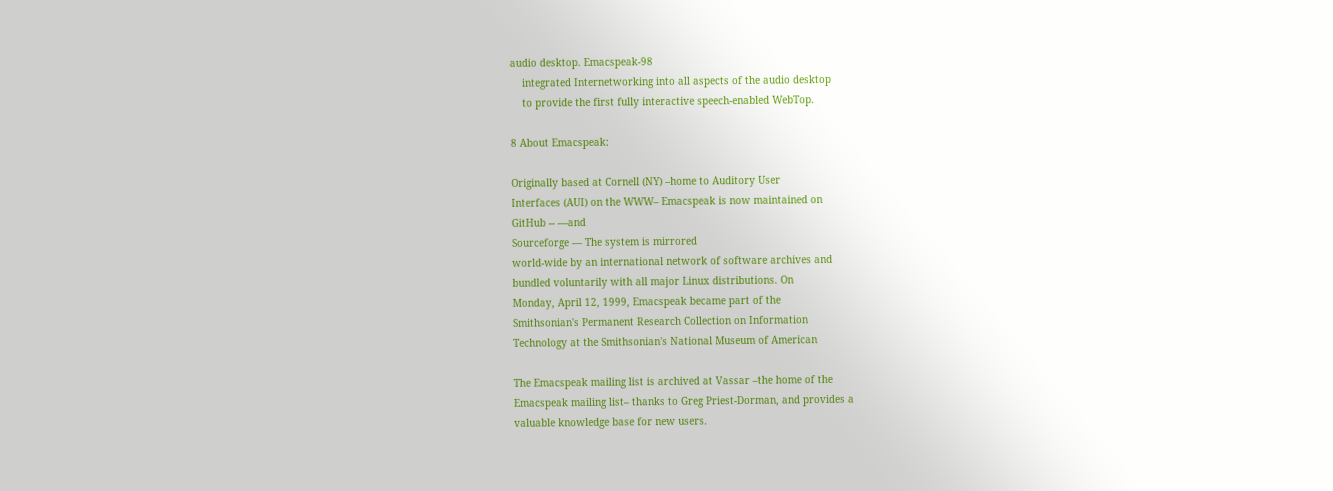audio desktop. Emacspeak-98
    integrated Internetworking into all aspects of the audio desktop
    to provide the first fully interactive speech-enabled WebTop.

8 About Emacspeak:

Originally based at Cornell (NY) –home to Auditory User
Interfaces (AUI) on the WWW– Emacspeak is now maintained on
GitHub -- —and
Sourceforge — The system is mirrored
world-wide by an international network of software archives and
bundled voluntarily with all major Linux distributions. On
Monday, April 12, 1999, Emacspeak became part of the
Smithsonian's Permanent Research Collection on Information
Technology at the Smithsonian's National Museum of American

The Emacspeak mailing list is archived at Vassar –the home of the
Emacspeak mailing list– thanks to Greg Priest-Dorman, and provides a
valuable knowledge base for new users.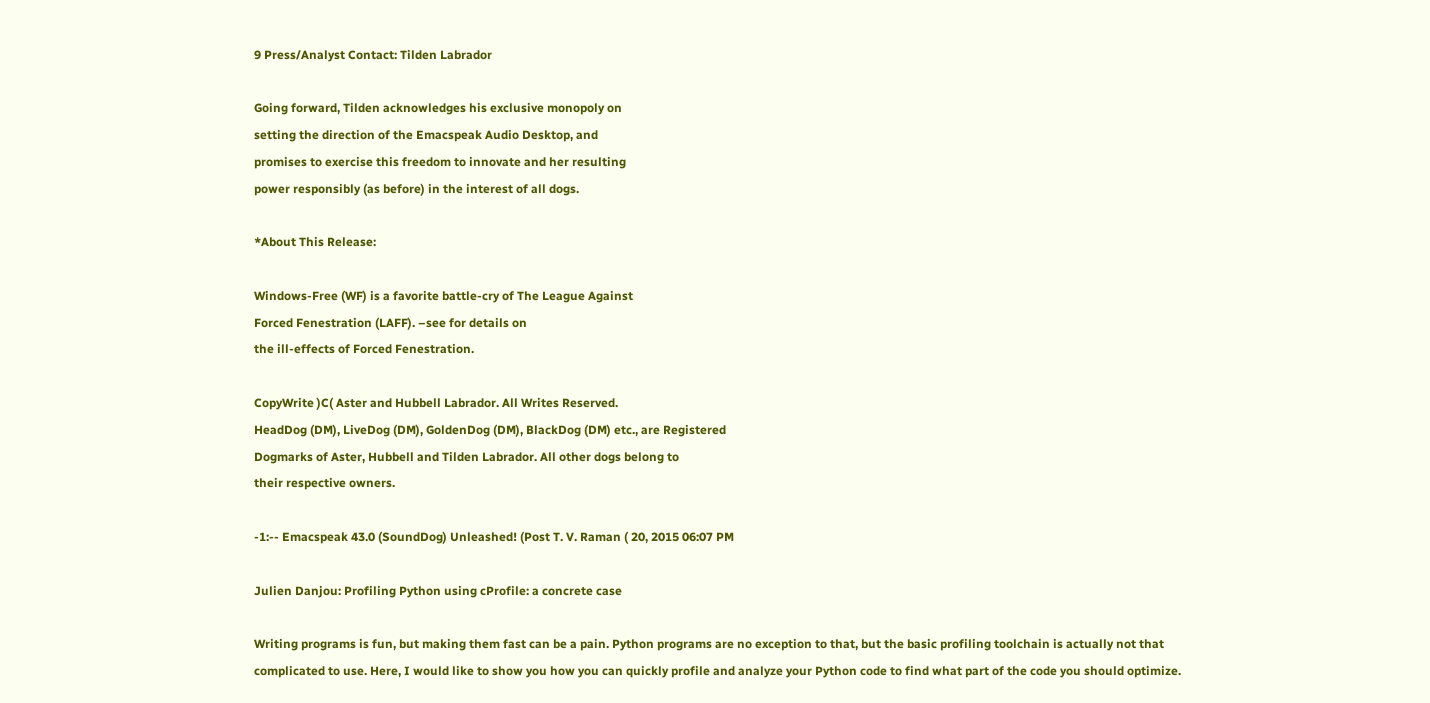9 Press/Analyst Contact: Tilden Labrador

Going forward, Tilden acknowledges his exclusive monopoly on
setting the direction of the Emacspeak Audio Desktop, and
promises to exercise this freedom to innovate and her resulting
power responsibly (as before) in the interest of all dogs.

*About This Release:

Windows-Free (WF) is a favorite battle-cry of The League Against
Forced Fenestration (LAFF). –see for details on
the ill-effects of Forced Fenestration.

CopyWrite )C( Aster and Hubbell Labrador. All Writes Reserved.
HeadDog (DM), LiveDog (DM), GoldenDog (DM), BlackDog (DM) etc., are Registered
Dogmarks of Aster, Hubbell and Tilden Labrador. All other dogs belong to
their respective owners.

-1:-- Emacspeak 43.0 (SoundDog) Unleashed! (Post T. V. Raman ( 20, 2015 06:07 PM

Julien Danjou: Profiling Python using cProfile: a concrete case

Writing programs is fun, but making them fast can be a pain. Python programs are no exception to that, but the basic profiling toolchain is actually not that complicated to use. Here, I would like to show you how you can quickly profile and analyze your Python code to find what part of the code you should optimize.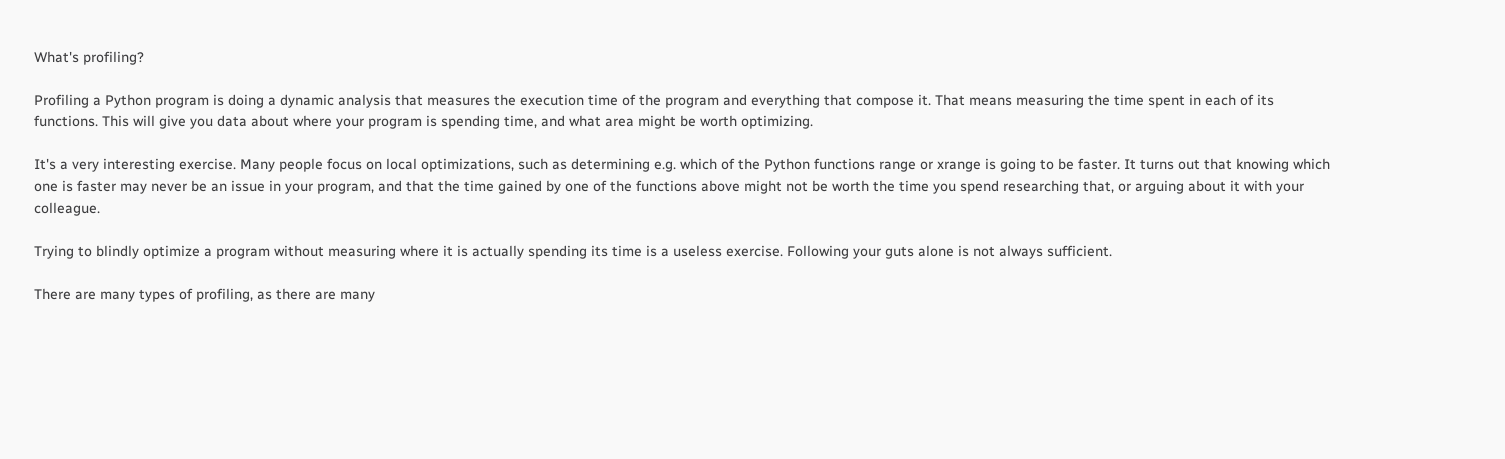What's profiling?

Profiling a Python program is doing a dynamic analysis that measures the execution time of the program and everything that compose it. That means measuring the time spent in each of its functions. This will give you data about where your program is spending time, and what area might be worth optimizing.

It's a very interesting exercise. Many people focus on local optimizations, such as determining e.g. which of the Python functions range or xrange is going to be faster. It turns out that knowing which one is faster may never be an issue in your program, and that the time gained by one of the functions above might not be worth the time you spend researching that, or arguing about it with your colleague.

Trying to blindly optimize a program without measuring where it is actually spending its time is a useless exercise. Following your guts alone is not always sufficient.

There are many types of profiling, as there are many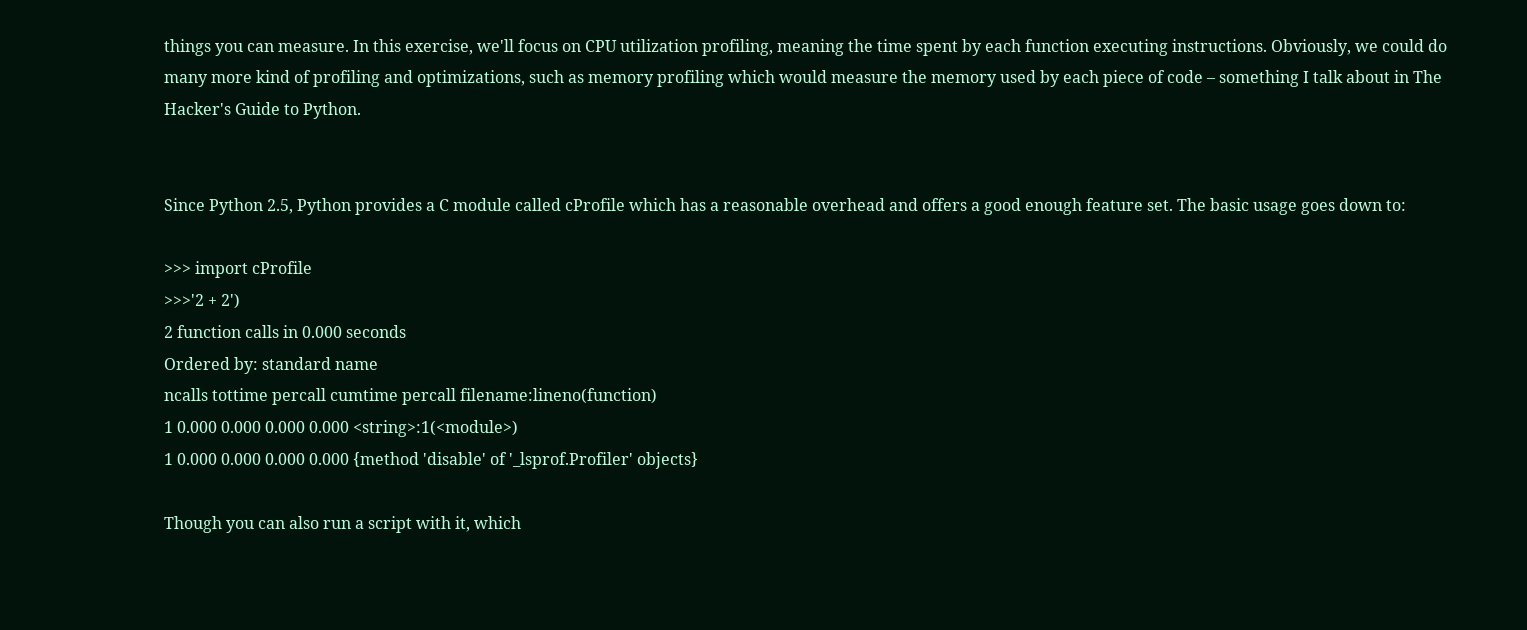things you can measure. In this exercise, we'll focus on CPU utilization profiling, meaning the time spent by each function executing instructions. Obviously, we could do many more kind of profiling and optimizations, such as memory profiling which would measure the memory used by each piece of code – something I talk about in The Hacker's Guide to Python.


Since Python 2.5, Python provides a C module called cProfile which has a reasonable overhead and offers a good enough feature set. The basic usage goes down to:

>>> import cProfile
>>>'2 + 2')
2 function calls in 0.000 seconds
Ordered by: standard name
ncalls tottime percall cumtime percall filename:lineno(function)
1 0.000 0.000 0.000 0.000 <string>:1(<module>)
1 0.000 0.000 0.000 0.000 {method 'disable' of '_lsprof.Profiler' objects}

Though you can also run a script with it, which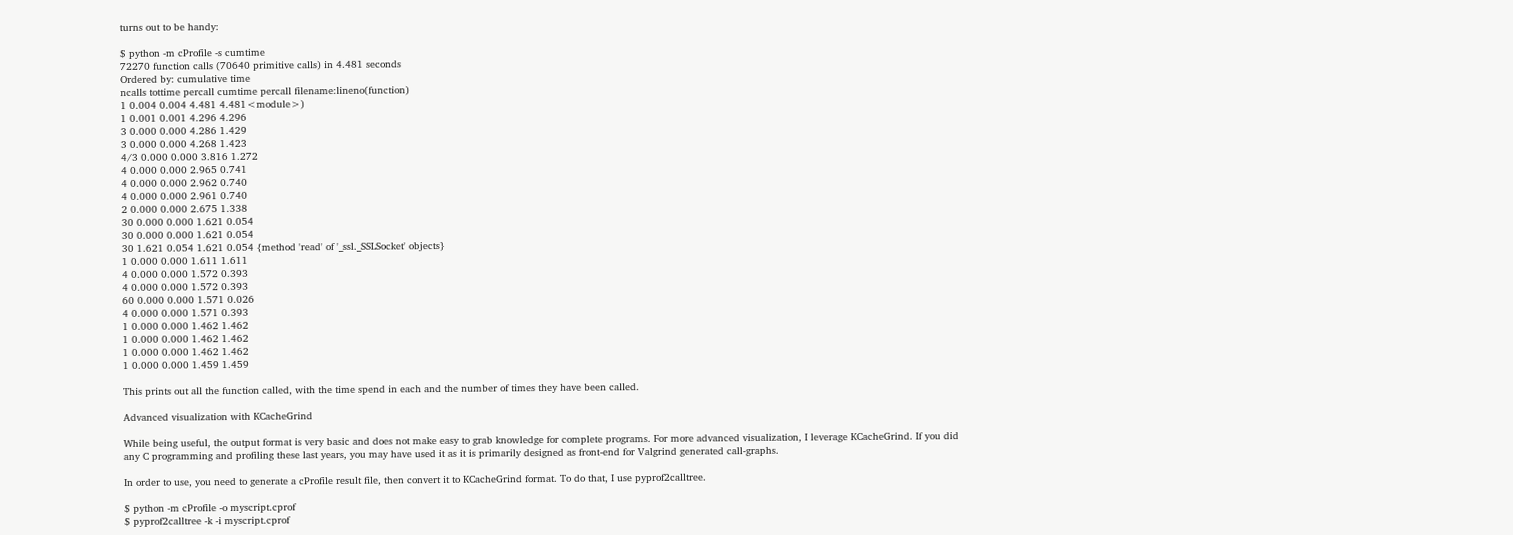turns out to be handy:

$ python -m cProfile -s cumtime
72270 function calls (70640 primitive calls) in 4.481 seconds
Ordered by: cumulative time
ncalls tottime percall cumtime percall filename:lineno(function)
1 0.004 0.004 4.481 4.481<module>)
1 0.001 0.001 4.296 4.296
3 0.000 0.000 4.286 1.429
3 0.000 0.000 4.268 1.423
4/3 0.000 0.000 3.816 1.272
4 0.000 0.000 2.965 0.741
4 0.000 0.000 2.962 0.740
4 0.000 0.000 2.961 0.740
2 0.000 0.000 2.675 1.338
30 0.000 0.000 1.621 0.054
30 0.000 0.000 1.621 0.054
30 1.621 0.054 1.621 0.054 {method 'read' of '_ssl._SSLSocket' objects}
1 0.000 0.000 1.611 1.611
4 0.000 0.000 1.572 0.393
4 0.000 0.000 1.572 0.393
60 0.000 0.000 1.571 0.026
4 0.000 0.000 1.571 0.393
1 0.000 0.000 1.462 1.462
1 0.000 0.000 1.462 1.462
1 0.000 0.000 1.462 1.462
1 0.000 0.000 1.459 1.459

This prints out all the function called, with the time spend in each and the number of times they have been called.

Advanced visualization with KCacheGrind

While being useful, the output format is very basic and does not make easy to grab knowledge for complete programs. For more advanced visualization, I leverage KCacheGrind. If you did any C programming and profiling these last years, you may have used it as it is primarily designed as front-end for Valgrind generated call-graphs.

In order to use, you need to generate a cProfile result file, then convert it to KCacheGrind format. To do that, I use pyprof2calltree.

$ python -m cProfile -o myscript.cprof
$ pyprof2calltree -k -i myscript.cprof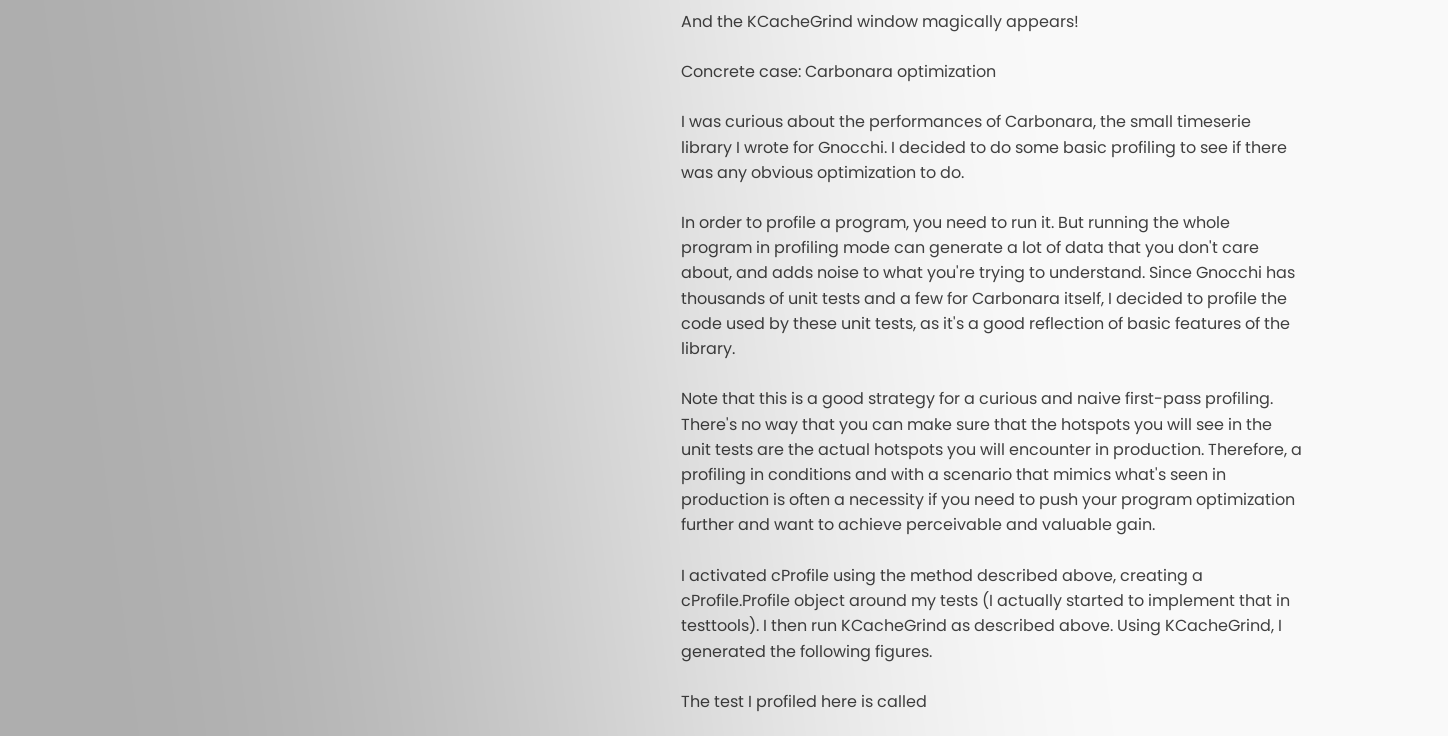And the KCacheGrind window magically appears!

Concrete case: Carbonara optimization

I was curious about the performances of Carbonara, the small timeserie library I wrote for Gnocchi. I decided to do some basic profiling to see if there was any obvious optimization to do.

In order to profile a program, you need to run it. But running the whole program in profiling mode can generate a lot of data that you don't care about, and adds noise to what you're trying to understand. Since Gnocchi has thousands of unit tests and a few for Carbonara itself, I decided to profile the code used by these unit tests, as it's a good reflection of basic features of the library.

Note that this is a good strategy for a curious and naive first-pass profiling. There's no way that you can make sure that the hotspots you will see in the unit tests are the actual hotspots you will encounter in production. Therefore, a profiling in conditions and with a scenario that mimics what's seen in production is often a necessity if you need to push your program optimization further and want to achieve perceivable and valuable gain.

I activated cProfile using the method described above, creating a cProfile.Profile object around my tests (I actually started to implement that in testtools). I then run KCacheGrind as described above. Using KCacheGrind, I generated the following figures.

The test I profiled here is called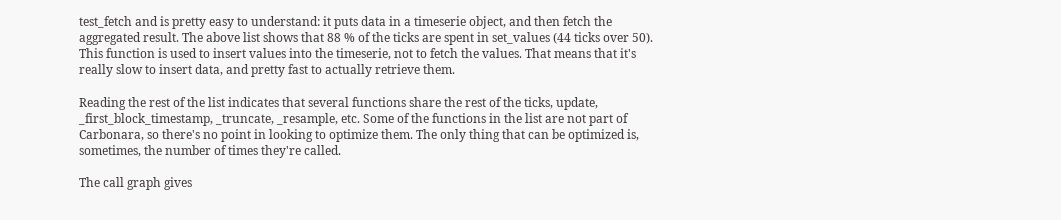test_fetch and is pretty easy to understand: it puts data in a timeserie object, and then fetch the aggregated result. The above list shows that 88 % of the ticks are spent in set_values (44 ticks over 50). This function is used to insert values into the timeserie, not to fetch the values. That means that it's really slow to insert data, and pretty fast to actually retrieve them.

Reading the rest of the list indicates that several functions share the rest of the ticks, update, _first_block_timestamp, _truncate, _resample, etc. Some of the functions in the list are not part of Carbonara, so there's no point in looking to optimize them. The only thing that can be optimized is, sometimes, the number of times they're called.

The call graph gives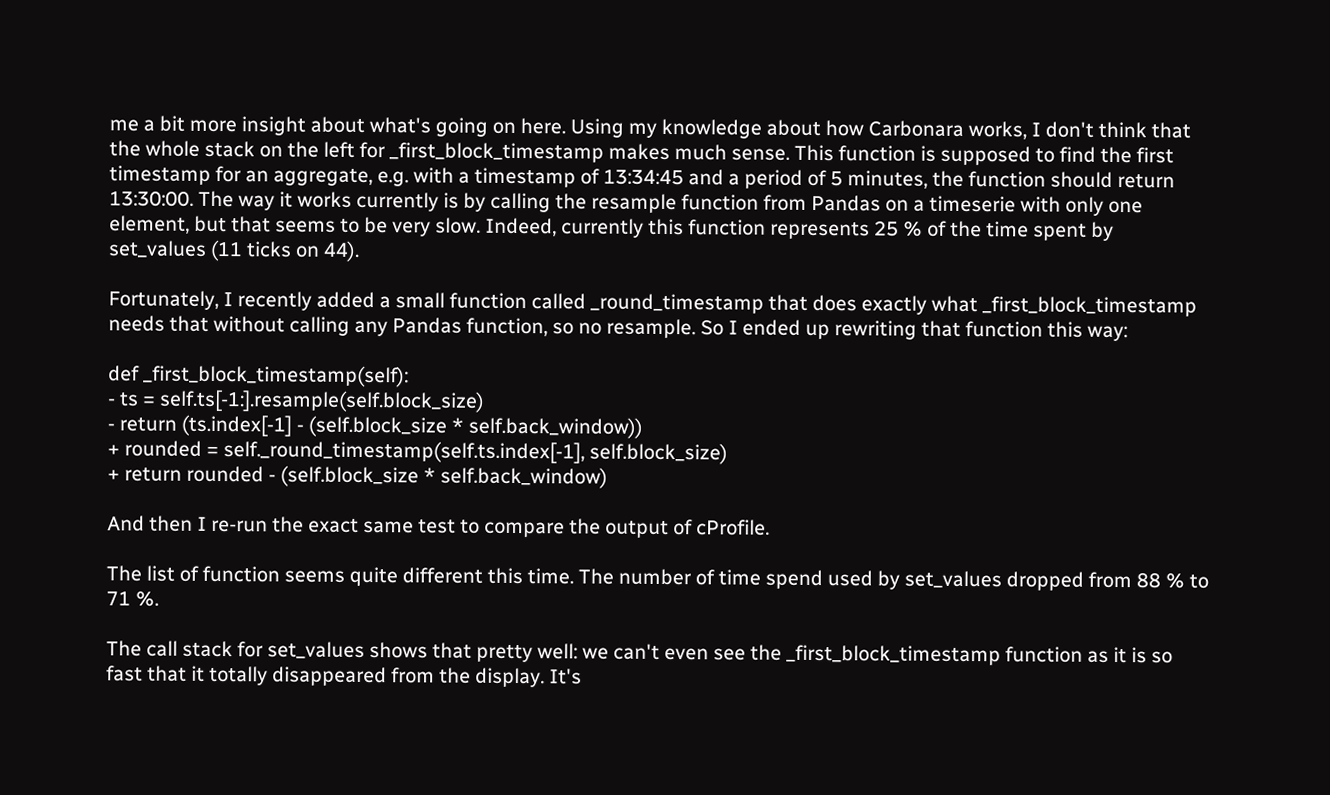me a bit more insight about what's going on here. Using my knowledge about how Carbonara works, I don't think that the whole stack on the left for _first_block_timestamp makes much sense. This function is supposed to find the first timestamp for an aggregate, e.g. with a timestamp of 13:34:45 and a period of 5 minutes, the function should return 13:30:00. The way it works currently is by calling the resample function from Pandas on a timeserie with only one element, but that seems to be very slow. Indeed, currently this function represents 25 % of the time spent by set_values (11 ticks on 44).

Fortunately, I recently added a small function called _round_timestamp that does exactly what _first_block_timestamp needs that without calling any Pandas function, so no resample. So I ended up rewriting that function this way:

def _first_block_timestamp(self):
- ts = self.ts[-1:].resample(self.block_size)
- return (ts.index[-1] - (self.block_size * self.back_window))
+ rounded = self._round_timestamp(self.ts.index[-1], self.block_size)
+ return rounded - (self.block_size * self.back_window)

And then I re-run the exact same test to compare the output of cProfile.

The list of function seems quite different this time. The number of time spend used by set_values dropped from 88 % to 71 %.

The call stack for set_values shows that pretty well: we can't even see the _first_block_timestamp function as it is so fast that it totally disappeared from the display. It's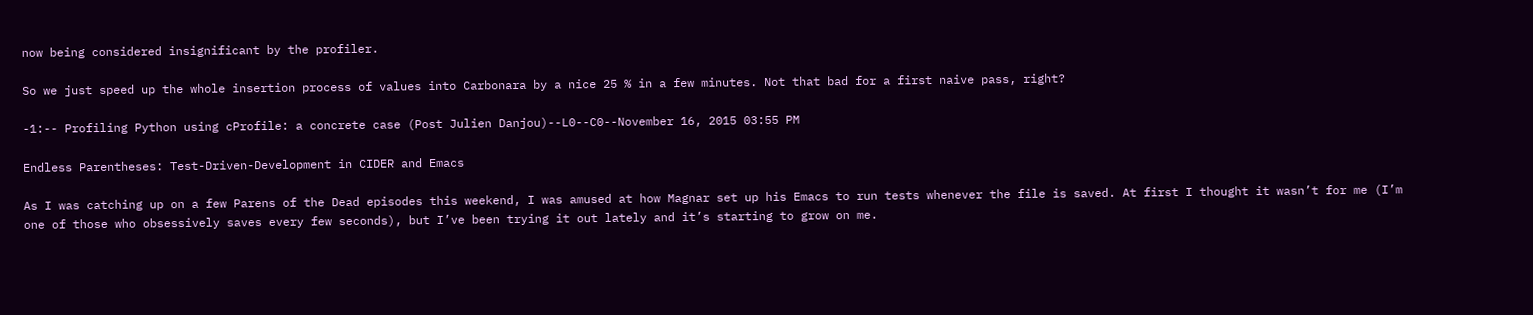now being considered insignificant by the profiler.

So we just speed up the whole insertion process of values into Carbonara by a nice 25 % in a few minutes. Not that bad for a first naive pass, right?

-1:-- Profiling Python using cProfile: a concrete case (Post Julien Danjou)--L0--C0--November 16, 2015 03:55 PM

Endless Parentheses: Test-Driven-Development in CIDER and Emacs

As I was catching up on a few Parens of the Dead episodes this weekend, I was amused at how Magnar set up his Emacs to run tests whenever the file is saved. At first I thought it wasn’t for me (I’m one of those who obsessively saves every few seconds), but I’ve been trying it out lately and it’s starting to grow on me.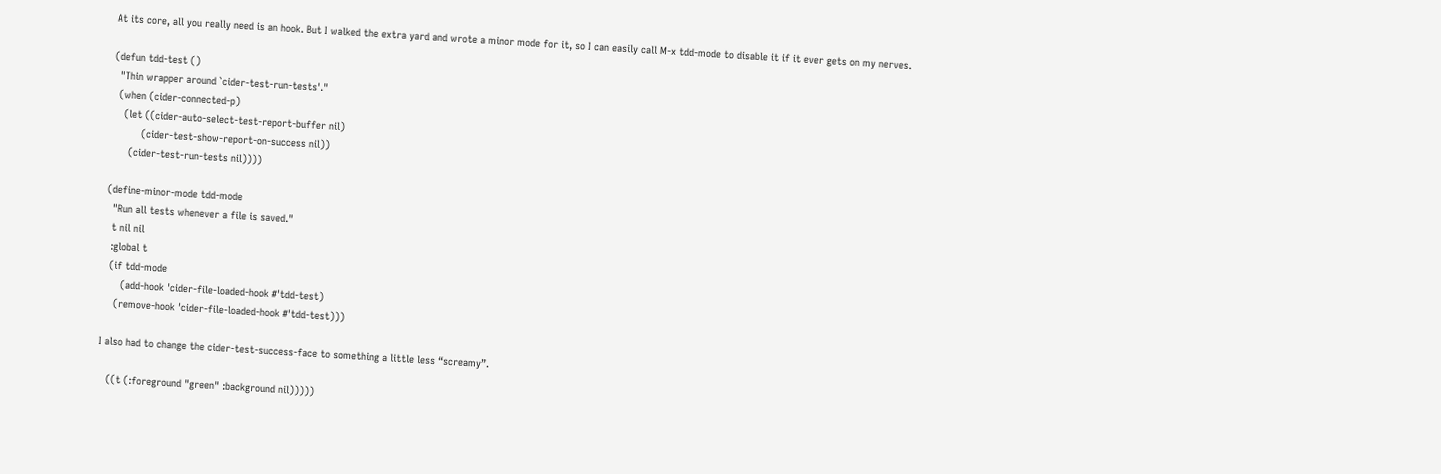At its core, all you really need is an hook. But I walked the extra yard and wrote a minor mode for it, so I can easily call M-x tdd-mode to disable it if it ever gets on my nerves.

(defun tdd-test ()
  "Thin wrapper around `cider-test-run-tests'."
  (when (cider-connected-p)
    (let ((cider-auto-select-test-report-buffer nil)
          (cider-test-show-report-on-success nil))
      (cider-test-run-tests nil))))

(define-minor-mode tdd-mode
  "Run all tests whenever a file is saved."
  t nil nil
  :global t
  (if tdd-mode
      (add-hook 'cider-file-loaded-hook #'tdd-test)
    (remove-hook 'cider-file-loaded-hook #'tdd-test)))

I also had to change the cider-test-success-face to something a little less “screamy”.

   ((t (:foreground "green" :background nil)))))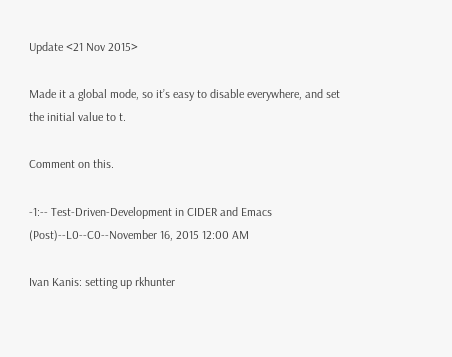Update <21 Nov 2015>

Made it a global mode, so it’s easy to disable everywhere, and set the initial value to t.

Comment on this.

-1:-- Test-Driven-Development in CIDER and Emacs (Post)--L0--C0--November 16, 2015 12:00 AM

Ivan Kanis: setting up rkhunter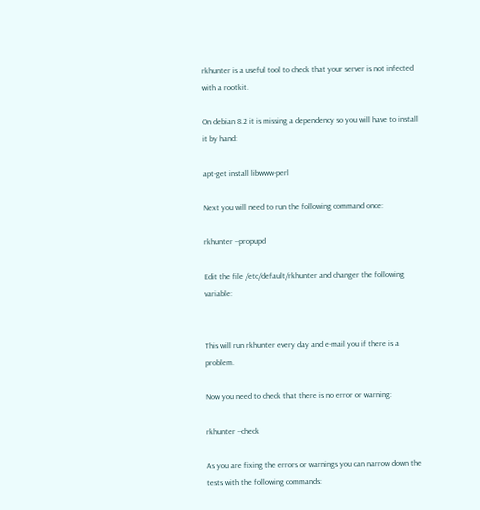rkhunter is a useful tool to check that your server is not infected with a rootkit.

On debian 8.2 it is missing a dependency so you will have to install it by hand:

apt-get install libwww-perl

Next you will need to run the following command once:

rkhunter --propupd

Edit the file /etc/default/rkhunter and changer the following variable:


This will run rkhunter every day and e-mail you if there is a problem.

Now you need to check that there is no error or warning:

rkhunter --check

As you are fixing the errors or warnings you can narrow down the tests with the following commands: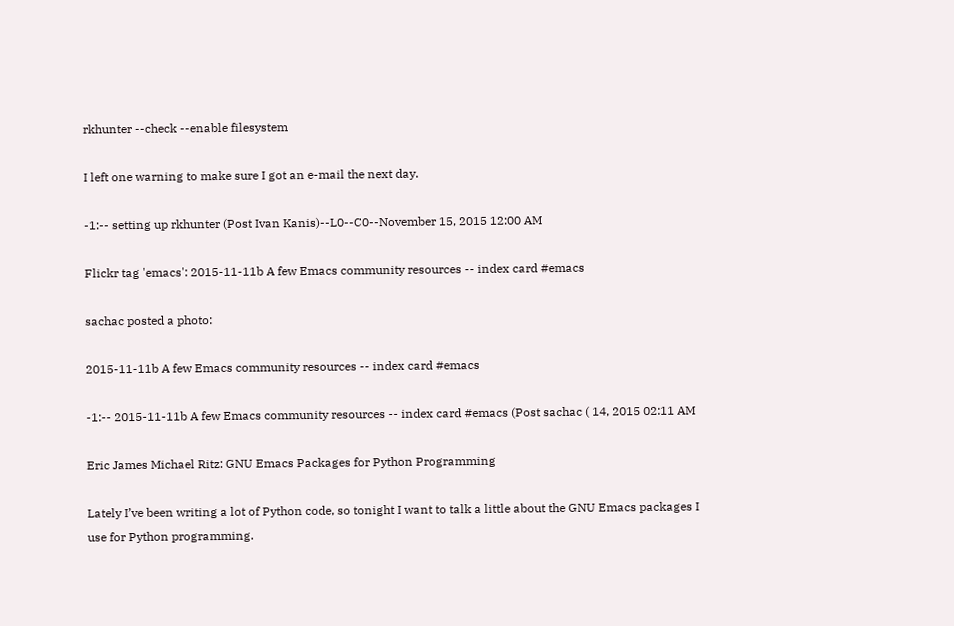rkhunter --check --enable filesystem

I left one warning to make sure I got an e-mail the next day.

-1:-- setting up rkhunter (Post Ivan Kanis)--L0--C0--November 15, 2015 12:00 AM

Flickr tag 'emacs': 2015-11-11b A few Emacs community resources -- index card #emacs

sachac posted a photo:

2015-11-11b A few Emacs community resources -- index card #emacs

-1:-- 2015-11-11b A few Emacs community resources -- index card #emacs (Post sachac ( 14, 2015 02:11 AM

Eric James Michael Ritz: GNU Emacs Packages for Python Programming

Lately I’ve been writing a lot of Python code, so tonight I want to talk a little about the GNU Emacs packages I use for Python programming.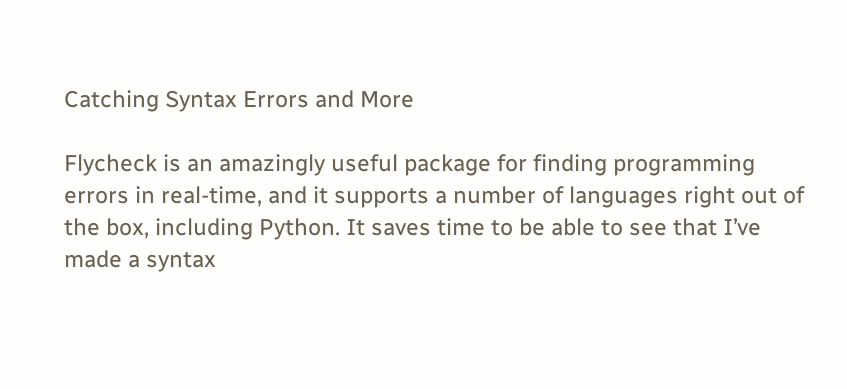Catching Syntax Errors and More

Flycheck is an amazingly useful package for finding programming errors in real-time, and it supports a number of languages right out of the box, including Python. It saves time to be able to see that I’ve made a syntax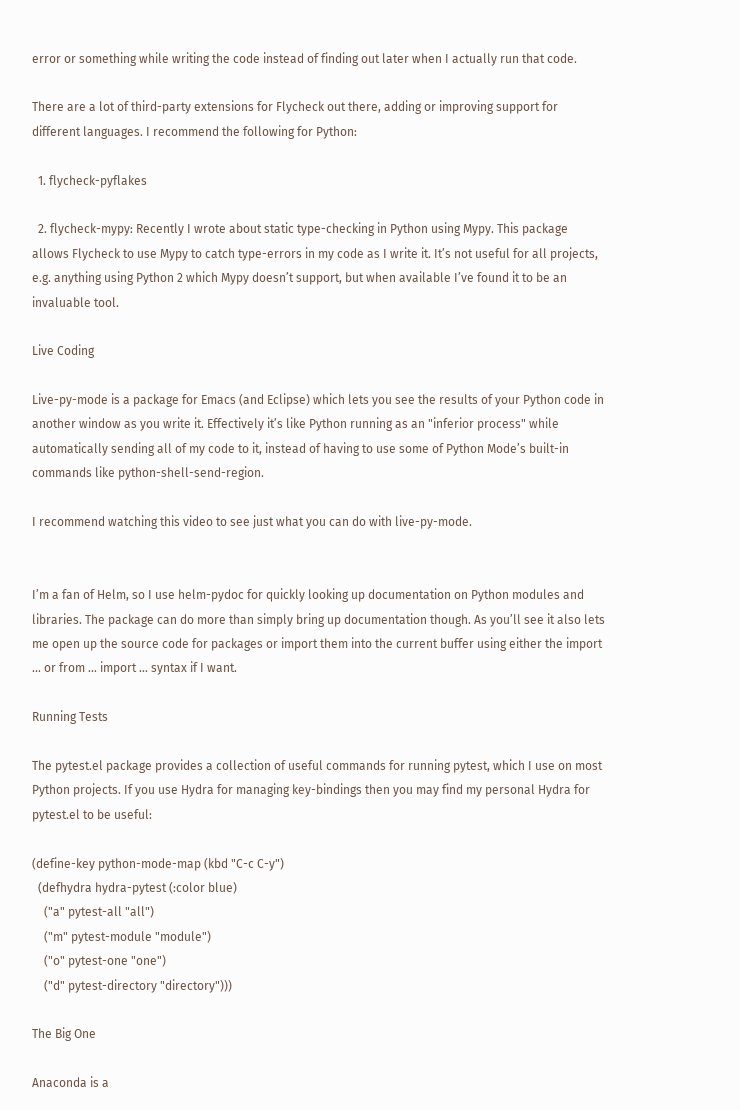error or something while writing the code instead of finding out later when I actually run that code.

There are a lot of third-party extensions for Flycheck out there, adding or improving support for different languages. I recommend the following for Python:

  1. flycheck-pyflakes

  2. flycheck-mypy: Recently I wrote about static type-checking in Python using Mypy. This package allows Flycheck to use Mypy to catch type-errors in my code as I write it. It’s not useful for all projects, e.g. anything using Python 2 which Mypy doesn’t support, but when available I’ve found it to be an invaluable tool.

Live Coding

Live-py-mode is a package for Emacs (and Eclipse) which lets you see the results of your Python code in another window as you write it. Effectively it’s like Python running as an "inferior process" while automatically sending all of my code to it, instead of having to use some of Python Mode’s built-in commands like python-shell-send-region.

I recommend watching this video to see just what you can do with live-py-mode.


I’m a fan of Helm, so I use helm-pydoc for quickly looking up documentation on Python modules and libraries. The package can do more than simply bring up documentation though. As you’ll see it also lets me open up the source code for packages or import them into the current buffer using either the import ... or from ... import ... syntax if I want.

Running Tests

The pytest.el package provides a collection of useful commands for running pytest, which I use on most Python projects. If you use Hydra for managing key-bindings then you may find my personal Hydra for pytest.el to be useful:

(define-key python-mode-map (kbd "C-c C-y")
  (defhydra hydra-pytest (:color blue)
    ("a" pytest-all "all")
    ("m" pytest-module "module")
    ("o" pytest-one "one")
    ("d" pytest-directory "directory")))

The Big One

Anaconda is a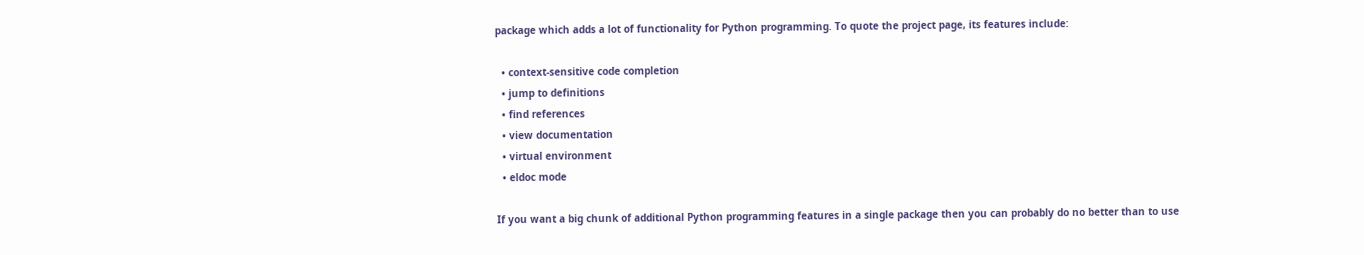package which adds a lot of functionality for Python programming. To quote the project page, its features include:

  • context-sensitive code completion
  • jump to definitions
  • find references
  • view documentation
  • virtual environment
  • eldoc mode

If you want a big chunk of additional Python programming features in a single package then you can probably do no better than to use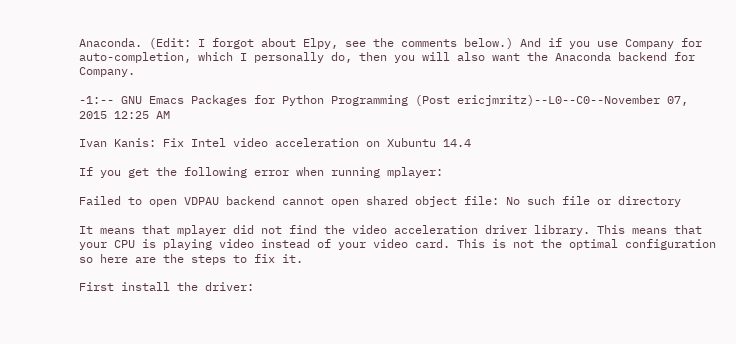Anaconda. (Edit: I forgot about Elpy, see the comments below.) And if you use Company for auto-completion, which I personally do, then you will also want the Anaconda backend for Company.

-1:-- GNU Emacs Packages for Python Programming (Post ericjmritz)--L0--C0--November 07, 2015 12:25 AM

Ivan Kanis: Fix Intel video acceleration on Xubuntu 14.4

If you get the following error when running mplayer:

Failed to open VDPAU backend cannot open shared object file: No such file or directory

It means that mplayer did not find the video acceleration driver library. This means that your CPU is playing video instead of your video card. This is not the optimal configuration so here are the steps to fix it.

First install the driver: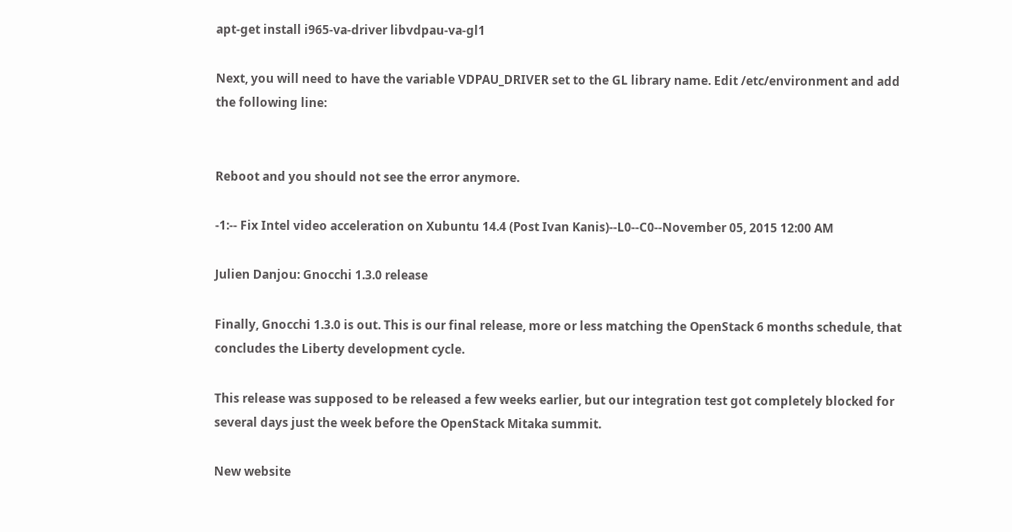apt-get install i965-va-driver libvdpau-va-gl1

Next, you will need to have the variable VDPAU_DRIVER set to the GL library name. Edit /etc/environment and add the following line:


Reboot and you should not see the error anymore.

-1:-- Fix Intel video acceleration on Xubuntu 14.4 (Post Ivan Kanis)--L0--C0--November 05, 2015 12:00 AM

Julien Danjou: Gnocchi 1.3.0 release

Finally, Gnocchi 1.3.0 is out. This is our final release, more or less matching the OpenStack 6 months schedule, that concludes the Liberty development cycle.

This release was supposed to be released a few weeks earlier, but our integration test got completely blocked for several days just the week before the OpenStack Mitaka summit.

New website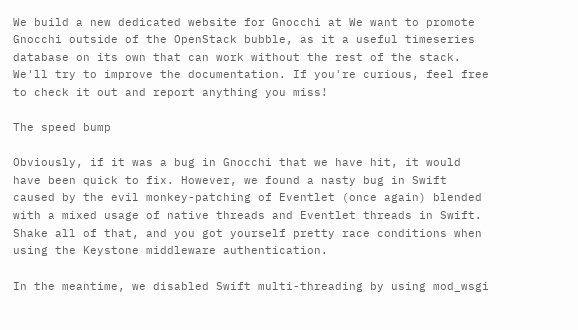We build a new dedicated website for Gnocchi at We want to promote Gnocchi outside of the OpenStack bubble, as it a useful timeseries database on its own that can work without the rest of the stack. We'll try to improve the documentation. If you're curious, feel free to check it out and report anything you miss!

The speed bump

Obviously, if it was a bug in Gnocchi that we have hit, it would have been quick to fix. However, we found a nasty bug in Swift caused by the evil monkey-patching of Eventlet (once again) blended with a mixed usage of native threads and Eventlet threads in Swift. Shake all of that, and you got yourself pretty race conditions when using the Keystone middleware authentication.

In the meantime, we disabled Swift multi-threading by using mod_wsgi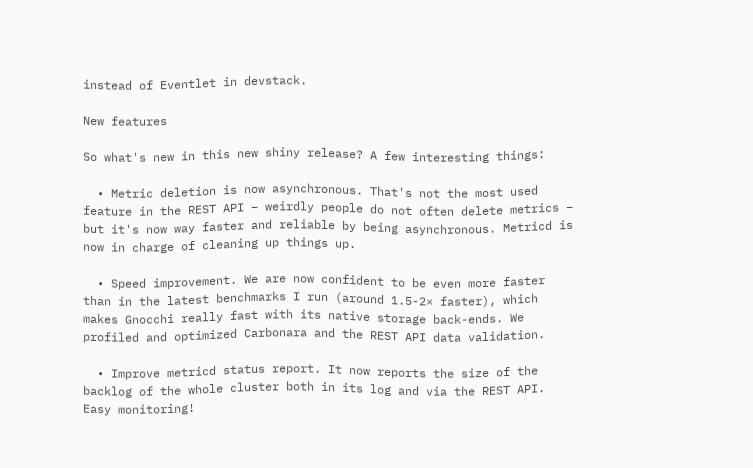instead of Eventlet in devstack.

New features

So what's new in this new shiny release? A few interesting things:

  • Metric deletion is now asynchronous. That's not the most used feature in the REST API – weirdly people do not often delete metrics – but it's now way faster and reliable by being asynchronous. Metricd is now in charge of cleaning up things up.

  • Speed improvement. We are now confident to be even more faster than in the latest benchmarks I run (around 1.5-2× faster), which makes Gnocchi really fast with its native storage back-ends. We profiled and optimized Carbonara and the REST API data validation.

  • Improve metricd status report. It now reports the size of the backlog of the whole cluster both in its log and via the REST API. Easy monitoring!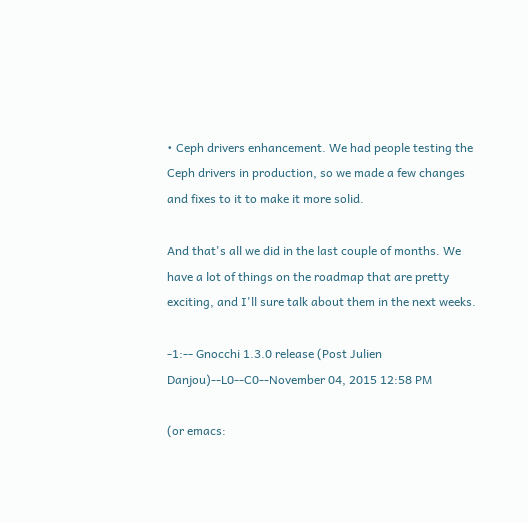• Ceph drivers enhancement. We had people testing the Ceph drivers in production, so we made a few changes and fixes to it to make it more solid.

And that's all we did in the last couple of months. We have a lot of things on the roadmap that are pretty exciting, and I'll sure talk about them in the next weeks.

-1:-- Gnocchi 1.3.0 release (Post Julien Danjou)--L0--C0--November 04, 2015 12:58 PM

(or emacs: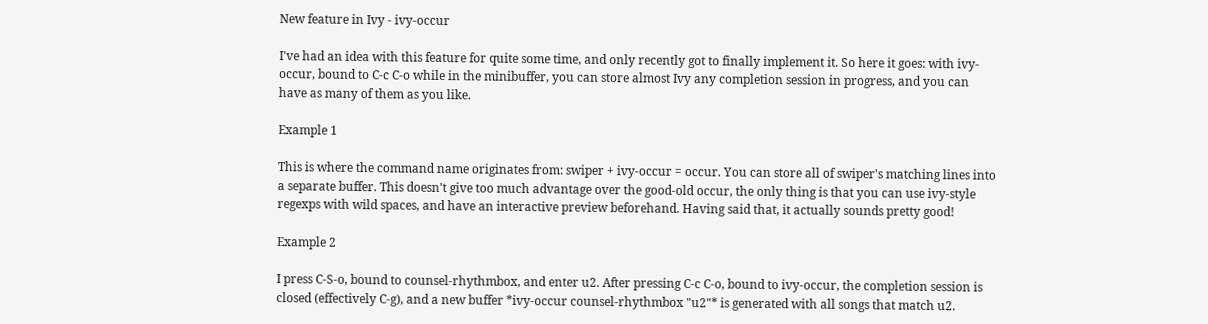New feature in Ivy - ivy-occur

I've had an idea with this feature for quite some time, and only recently got to finally implement it. So here it goes: with ivy-occur, bound to C-c C-o while in the minibuffer, you can store almost Ivy any completion session in progress, and you can have as many of them as you like.

Example 1

This is where the command name originates from: swiper + ivy-occur = occur. You can store all of swiper's matching lines into a separate buffer. This doesn't give too much advantage over the good-old occur, the only thing is that you can use ivy-style regexps with wild spaces, and have an interactive preview beforehand. Having said that, it actually sounds pretty good!

Example 2

I press C-S-o, bound to counsel-rhythmbox, and enter u2. After pressing C-c C-o, bound to ivy-occur, the completion session is closed (effectively C-g), and a new buffer *ivy-occur counsel-rhythmbox "u2"* is generated with all songs that match u2.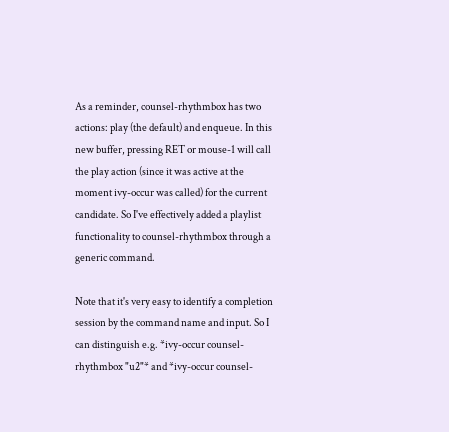As a reminder, counsel-rhythmbox has two actions: play (the default) and enqueue. In this new buffer, pressing RET or mouse-1 will call the play action (since it was active at the moment ivy-occur was called) for the current candidate. So I've effectively added a playlist functionality to counsel-rhythmbox through a generic command.

Note that it's very easy to identify a completion session by the command name and input. So I can distinguish e.g. *ivy-occur counsel-rhythmbox "u2"* and *ivy-occur counsel-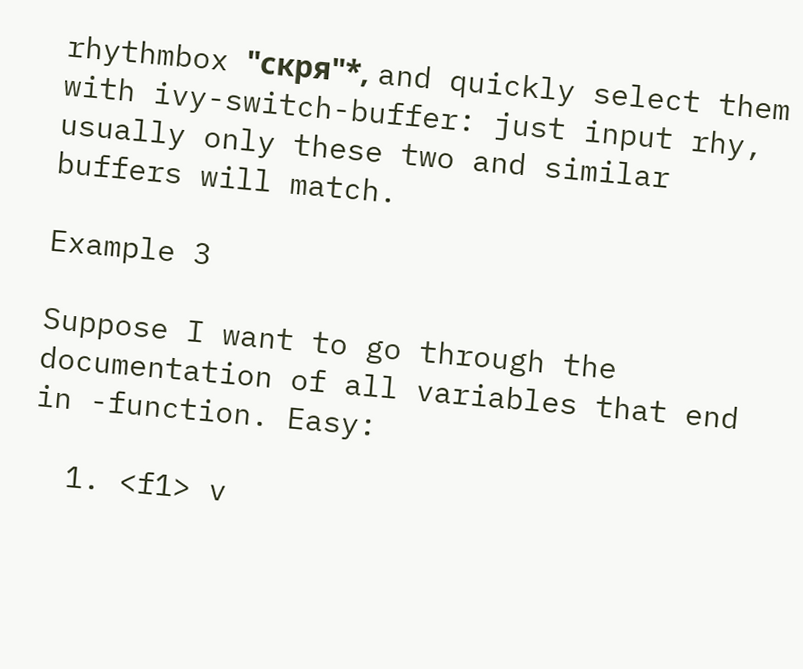rhythmbox "скря"*, and quickly select them with ivy-switch-buffer: just input rhy, usually only these two and similar buffers will match.

Example 3

Suppose I want to go through the documentation of all variables that end in -function. Easy:

  1. <f1> v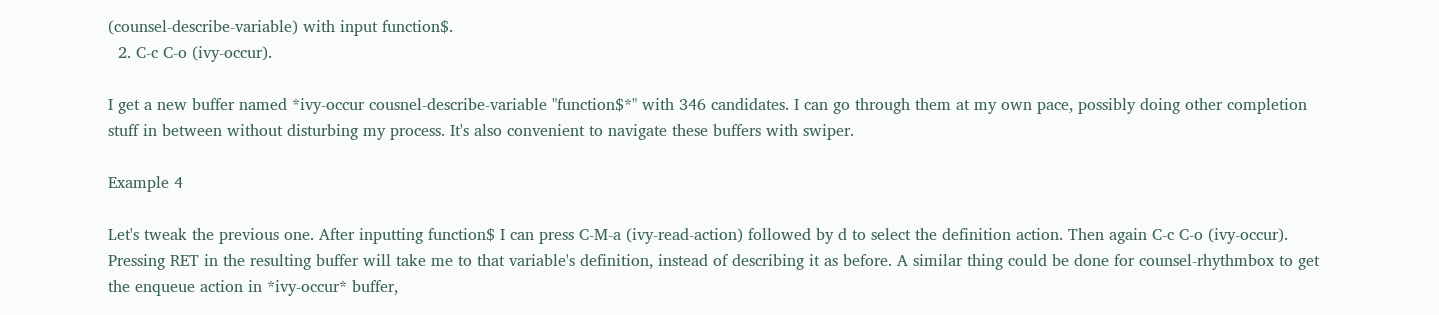(counsel-describe-variable) with input function$.
  2. C-c C-o (ivy-occur).

I get a new buffer named *ivy-occur cousnel-describe-variable "function$*" with 346 candidates. I can go through them at my own pace, possibly doing other completion stuff in between without disturbing my process. It's also convenient to navigate these buffers with swiper.

Example 4

Let's tweak the previous one. After inputting function$ I can press C-M-a (ivy-read-action) followed by d to select the definition action. Then again C-c C-o (ivy-occur). Pressing RET in the resulting buffer will take me to that variable's definition, instead of describing it as before. A similar thing could be done for counsel-rhythmbox to get the enqueue action in *ivy-occur* buffer,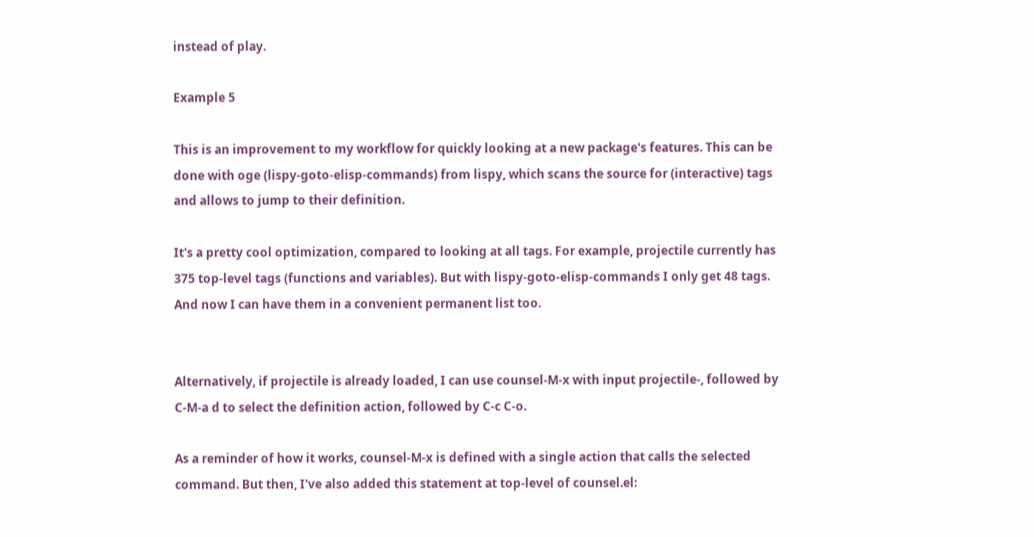instead of play.

Example 5

This is an improvement to my workflow for quickly looking at a new package's features. This can be done with oge (lispy-goto-elisp-commands) from lispy, which scans the source for (interactive) tags and allows to jump to their definition.

It's a pretty cool optimization, compared to looking at all tags. For example, projectile currently has 375 top-level tags (functions and variables). But with lispy-goto-elisp-commands I only get 48 tags. And now I can have them in a convenient permanent list too.


Alternatively, if projectile is already loaded, I can use counsel-M-x with input projectile-, followed by C-M-a d to select the definition action, followed by C-c C-o.

As a reminder of how it works, counsel-M-x is defined with a single action that calls the selected command. But then, I've also added this statement at top-level of counsel.el: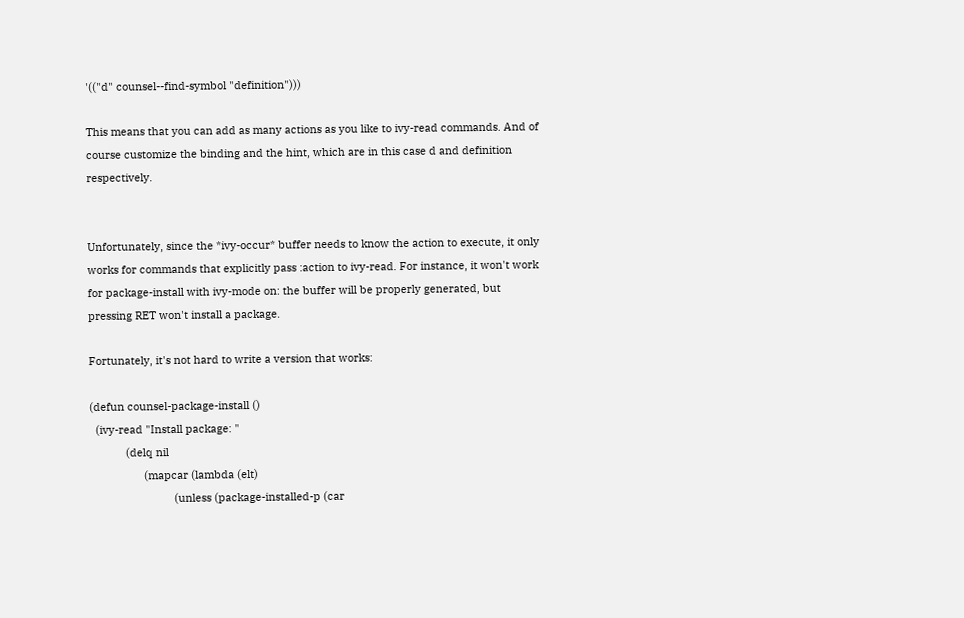'(("d" counsel--find-symbol "definition")))

This means that you can add as many actions as you like to ivy-read commands. And of course customize the binding and the hint, which are in this case d and definition respectively.


Unfortunately, since the *ivy-occur* buffer needs to know the action to execute, it only works for commands that explicitly pass :action to ivy-read. For instance, it won't work for package-install with ivy-mode on: the buffer will be properly generated, but pressing RET won't install a package.

Fortunately, it's not hard to write a version that works:

(defun counsel-package-install ()
  (ivy-read "Install package: "
            (delq nil
                  (mapcar (lambda (elt)
                            (unless (package-installed-p (car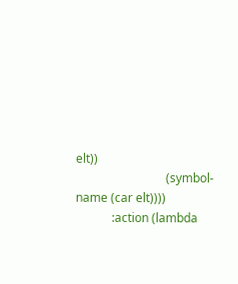elt))
                              (symbol-name (car elt))))
            :action (lambda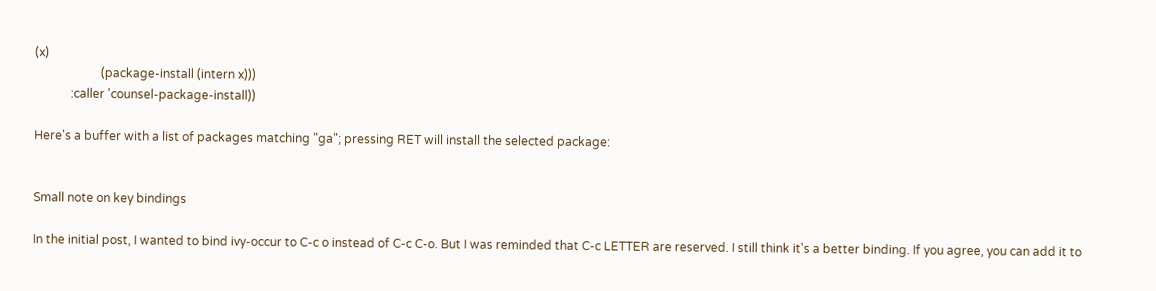(x)
                      (package-install (intern x)))
            :caller 'counsel-package-install))

Here's a buffer with a list of packages matching "ga"; pressing RET will install the selected package:


Small note on key bindings

In the initial post, I wanted to bind ivy-occur to C-c o instead of C-c C-o. But I was reminded that C-c LETTER are reserved. I still think it's a better binding. If you agree, you can add it to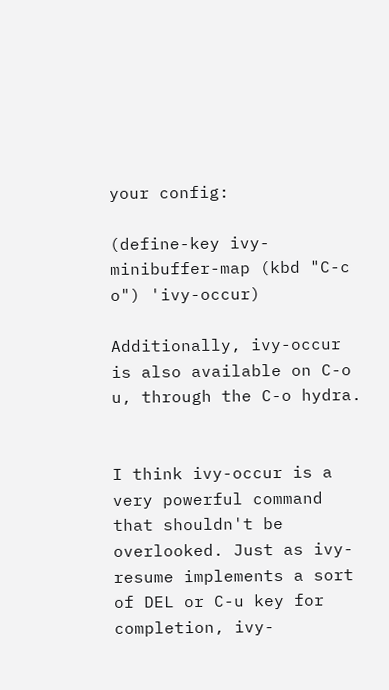your config:

(define-key ivy-minibuffer-map (kbd "C-c o") 'ivy-occur)

Additionally, ivy-occur is also available on C-o u, through the C-o hydra.


I think ivy-occur is a very powerful command that shouldn't be overlooked. Just as ivy-resume implements a sort of DEL or C-u key for completion, ivy-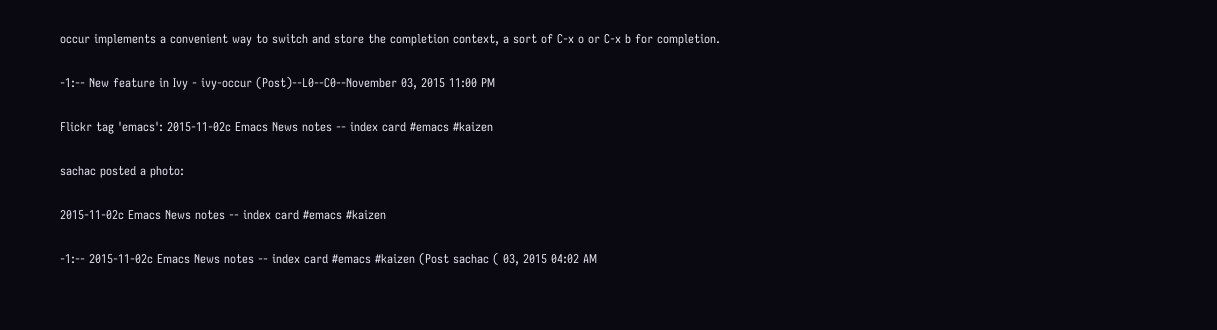occur implements a convenient way to switch and store the completion context, a sort of C-x o or C-x b for completion.

-1:-- New feature in Ivy - ivy-occur (Post)--L0--C0--November 03, 2015 11:00 PM

Flickr tag 'emacs': 2015-11-02c Emacs News notes -- index card #emacs #kaizen

sachac posted a photo:

2015-11-02c Emacs News notes -- index card #emacs #kaizen

-1:-- 2015-11-02c Emacs News notes -- index card #emacs #kaizen (Post sachac ( 03, 2015 04:02 AM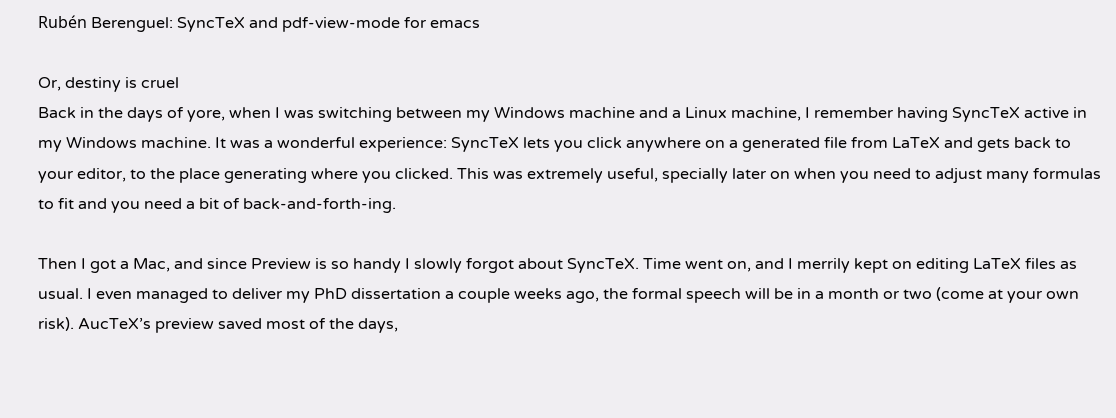Rubén Berenguel: SyncTeX and pdf-view-mode for emacs

Or, destiny is cruel
Back in the days of yore, when I was switching between my Windows machine and a Linux machine, I remember having SyncTeX active in my Windows machine. It was a wonderful experience: SyncTeX lets you click anywhere on a generated file from LaTeX and gets back to your editor, to the place generating where you clicked. This was extremely useful, specially later on when you need to adjust many formulas to fit and you need a bit of back-and-forth-ing.

Then I got a Mac, and since Preview is so handy I slowly forgot about SyncTeX. Time went on, and I merrily kept on editing LaTeX files as usual. I even managed to deliver my PhD dissertation a couple weeks ago, the formal speech will be in a month or two (come at your own risk). AucTeX’s preview saved most of the days,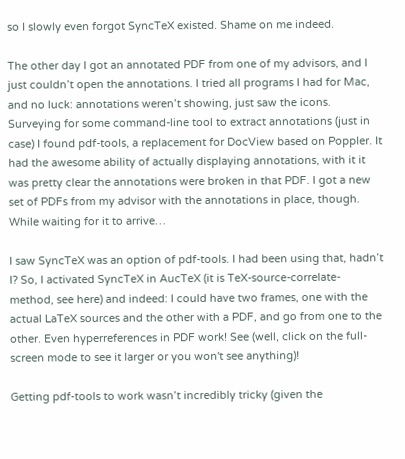so I slowly even forgot SyncTeX existed. Shame on me indeed.

The other day I got an annotated PDF from one of my advisors, and I just couldn’t open the annotations. I tried all programs I had for Mac, and no luck: annotations weren’t showing, just saw the icons. Surveying for some command-line tool to extract annotations (just in case) I found pdf-tools, a replacement for DocView based on Poppler. It had the awesome ability of actually displaying annotations, with it it was pretty clear the annotations were broken in that PDF. I got a new set of PDFs from my advisor with the annotations in place, though. While waiting for it to arrive…

I saw SyncTeX was an option of pdf-tools. I had been using that, hadn’t I? So, I activated SyncTeX in AucTeX (it is TeX-source-correlate-method, see here) and indeed: I could have two frames, one with the actual LaTeX sources and the other with a PDF, and go from one to the other. Even hyperreferences in PDF work! See (well, click on the full-screen mode to see it larger or you won't see anything)!

Getting pdf-tools to work wasn’t incredibly tricky (given the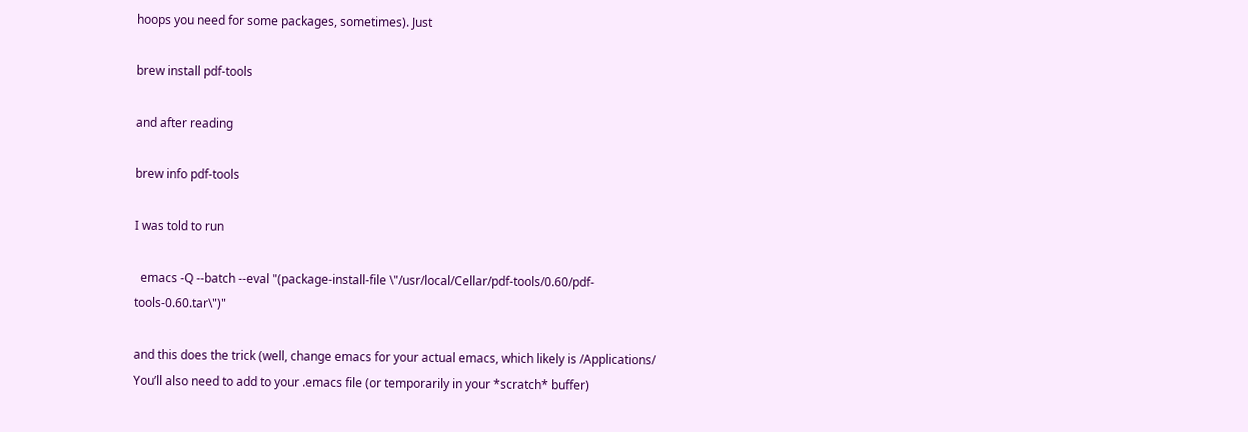hoops you need for some packages, sometimes). Just

brew install pdf-tools

and after reading

brew info pdf-tools

I was told to run

  emacs -Q --batch --eval "(package-install-file \"/usr/local/Cellar/pdf-tools/0.60/pdf-tools-0.60.tar\")"

and this does the trick (well, change emacs for your actual emacs, which likely is /Applications/ You’ll also need to add to your .emacs file (or temporarily in your *scratch* buffer)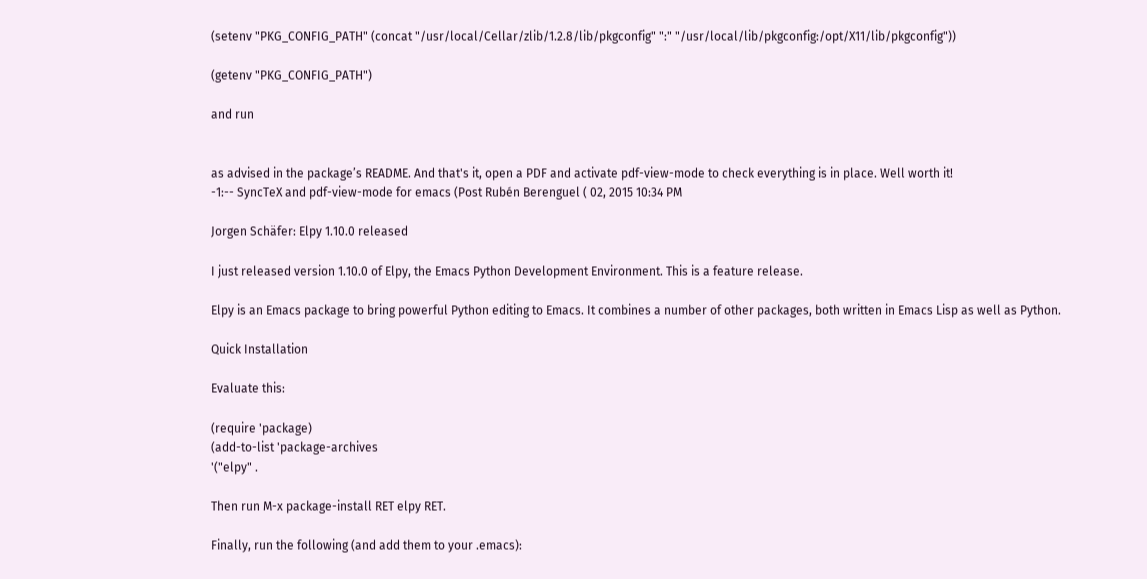(setenv "PKG_CONFIG_PATH" (concat "/usr/local/Cellar/zlib/1.2.8/lib/pkgconfig" ":" "/usr/local/lib/pkgconfig:/opt/X11/lib/pkgconfig"))

(getenv "PKG_CONFIG_PATH")

and run


as advised in the package’s README. And that's it, open a PDF and activate pdf-view-mode to check everything is in place. Well worth it!
-1:-- SyncTeX and pdf-view-mode for emacs (Post Rubén Berenguel ( 02, 2015 10:34 PM

Jorgen Schäfer: Elpy 1.10.0 released

I just released version 1.10.0 of Elpy, the Emacs Python Development Environment. This is a feature release.

Elpy is an Emacs package to bring powerful Python editing to Emacs. It combines a number of other packages, both written in Emacs Lisp as well as Python.

Quick Installation

Evaluate this:

(require 'package)
(add-to-list 'package-archives
'("elpy" .

Then run M-x package-install RET elpy RET.

Finally, run the following (and add them to your .emacs):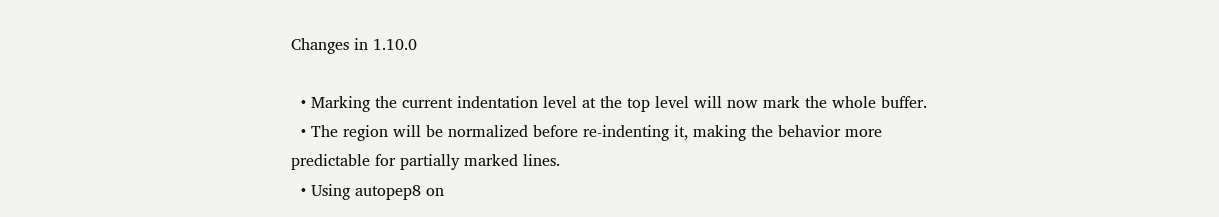Changes in 1.10.0

  • Marking the current indentation level at the top level will now mark the whole buffer.
  • The region will be normalized before re-indenting it, making the behavior more predictable for partially marked lines.
  • Using autopep8 on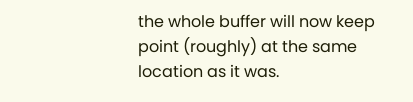the whole buffer will now keep point (roughly) at the same location as it was.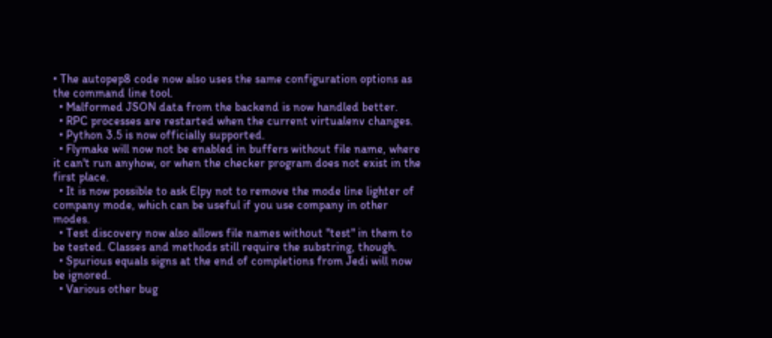• The autopep8 code now also uses the same configuration options as the command line tool.
  • Malformed JSON data from the backend is now handled better.
  • RPC processes are restarted when the current virtualenv changes.
  • Python 3.5 is now officially supported.
  • Flymake will now not be enabled in buffers without file name, where it can't run anyhow, or when the checker program does not exist in the first place.
  • It is now possible to ask Elpy not to remove the mode line lighter of company mode, which can be useful if you use company in other modes.
  • Test discovery now also allows file names without "test" in them to be tested. Classes and methods still require the substring, though.
  • Spurious equals signs at the end of completions from Jedi will now be ignored.
  • Various other bug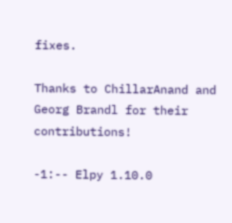fixes.

Thanks to ChillarAnand and Georg Brandl for their contributions!

-1:-- Elpy 1.10.0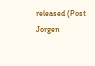released (Post Jorgen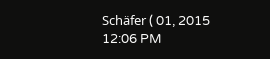Schäfer ( 01, 2015 12:06 PM